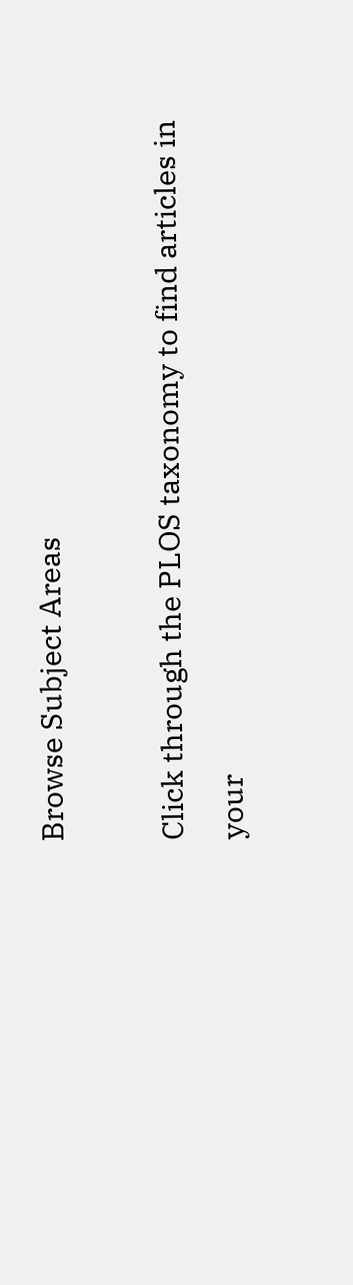Browse Subject Areas

Click through the PLOS taxonomy to find articles in your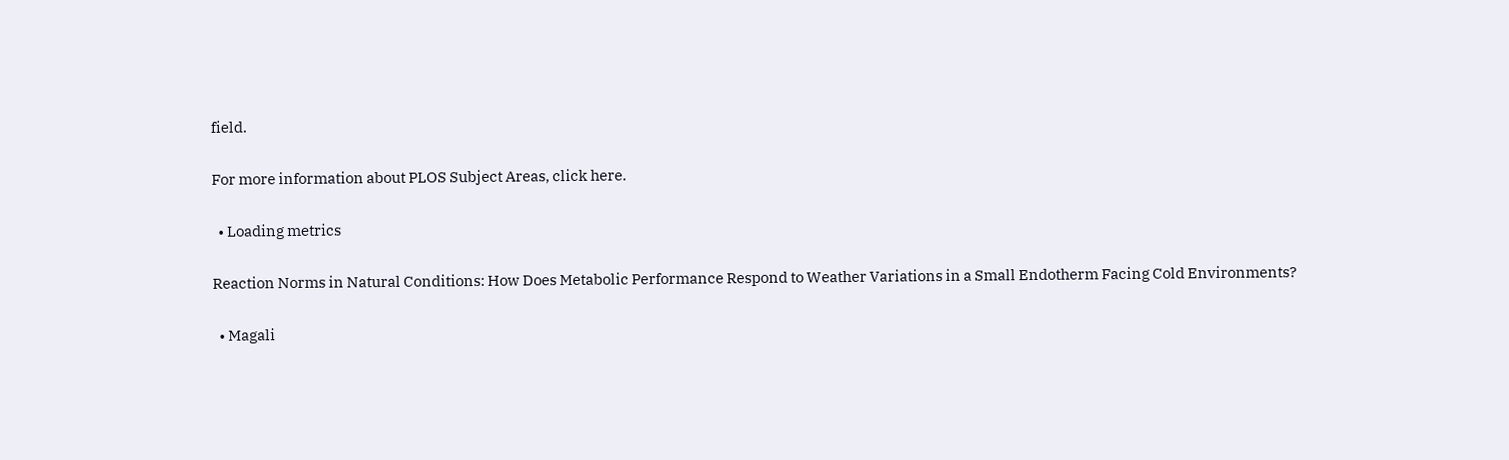field.

For more information about PLOS Subject Areas, click here.

  • Loading metrics

Reaction Norms in Natural Conditions: How Does Metabolic Performance Respond to Weather Variations in a Small Endotherm Facing Cold Environments?

  • Magali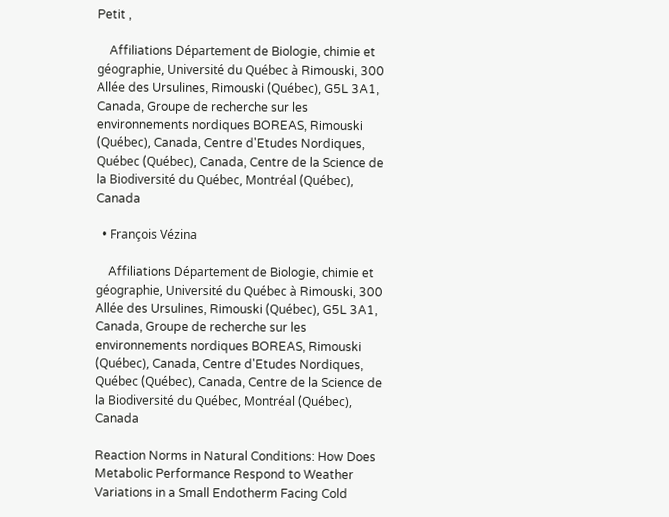Petit ,

    Affiliations Département de Biologie, chimie et géographie, Université du Québec à Rimouski, 300 Allée des Ursulines, Rimouski (Québec), G5L 3A1, Canada, Groupe de recherche sur les environnements nordiques BOREAS, Rimouski (Québec), Canada, Centre d'Etudes Nordiques, Québec (Québec), Canada, Centre de la Science de la Biodiversité du Québec, Montréal (Québec), Canada

  • François Vézina

    Affiliations Département de Biologie, chimie et géographie, Université du Québec à Rimouski, 300 Allée des Ursulines, Rimouski (Québec), G5L 3A1, Canada, Groupe de recherche sur les environnements nordiques BOREAS, Rimouski (Québec), Canada, Centre d'Etudes Nordiques, Québec (Québec), Canada, Centre de la Science de la Biodiversité du Québec, Montréal (Québec), Canada

Reaction Norms in Natural Conditions: How Does Metabolic Performance Respond to Weather Variations in a Small Endotherm Facing Cold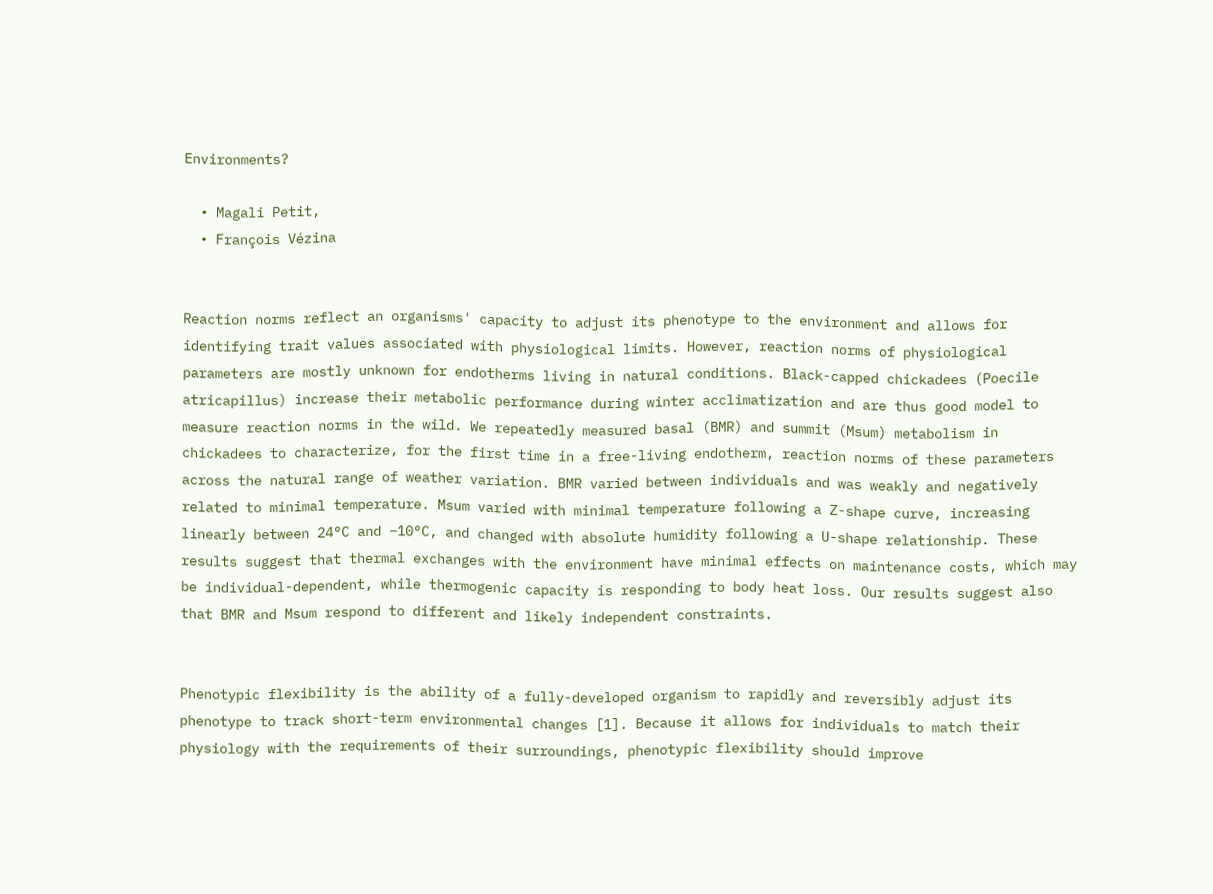Environments?

  • Magali Petit,
  • François Vézina


Reaction norms reflect an organisms' capacity to adjust its phenotype to the environment and allows for identifying trait values associated with physiological limits. However, reaction norms of physiological parameters are mostly unknown for endotherms living in natural conditions. Black-capped chickadees (Poecile atricapillus) increase their metabolic performance during winter acclimatization and are thus good model to measure reaction norms in the wild. We repeatedly measured basal (BMR) and summit (Msum) metabolism in chickadees to characterize, for the first time in a free-living endotherm, reaction norms of these parameters across the natural range of weather variation. BMR varied between individuals and was weakly and negatively related to minimal temperature. Msum varied with minimal temperature following a Z-shape curve, increasing linearly between 24°C and −10°C, and changed with absolute humidity following a U-shape relationship. These results suggest that thermal exchanges with the environment have minimal effects on maintenance costs, which may be individual-dependent, while thermogenic capacity is responding to body heat loss. Our results suggest also that BMR and Msum respond to different and likely independent constraints.


Phenotypic flexibility is the ability of a fully-developed organism to rapidly and reversibly adjust its phenotype to track short-term environmental changes [1]. Because it allows for individuals to match their physiology with the requirements of their surroundings, phenotypic flexibility should improve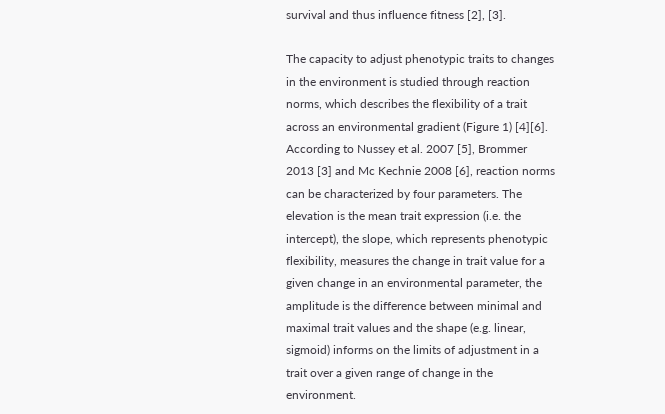survival and thus influence fitness [2], [3].

The capacity to adjust phenotypic traits to changes in the environment is studied through reaction norms, which describes the flexibility of a trait across an environmental gradient (Figure 1) [4][6]. According to Nussey et al. 2007 [5], Brommer 2013 [3] and Mc Kechnie 2008 [6], reaction norms can be characterized by four parameters. The elevation is the mean trait expression (i.e. the intercept), the slope, which represents phenotypic flexibility, measures the change in trait value for a given change in an environmental parameter, the amplitude is the difference between minimal and maximal trait values and the shape (e.g. linear, sigmoid) informs on the limits of adjustment in a trait over a given range of change in the environment.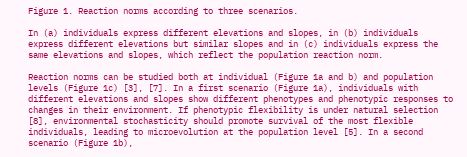Figure 1. Reaction norms according to three scenarios.

In (a) individuals express different elevations and slopes, in (b) individuals express different elevations but similar slopes and in (c) individuals express the same elevations and slopes, which reflect the population reaction norm.

Reaction norms can be studied both at individual (Figure 1a and b) and population levels (Figure 1c) [3], [7]. In a first scenario (Figure 1a), individuals with different elevations and slopes show different phenotypes and phenotypic responses to changes in their environment. If phenotypic flexibility is under natural selection [8], environmental stochasticity should promote survival of the most flexible individuals, leading to microevolution at the population level [5]. In a second scenario (Figure 1b),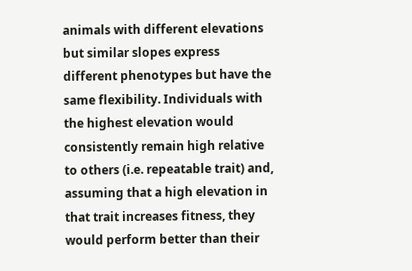animals with different elevations but similar slopes express different phenotypes but have the same flexibility. Individuals with the highest elevation would consistently remain high relative to others (i.e. repeatable trait) and, assuming that a high elevation in that trait increases fitness, they would perform better than their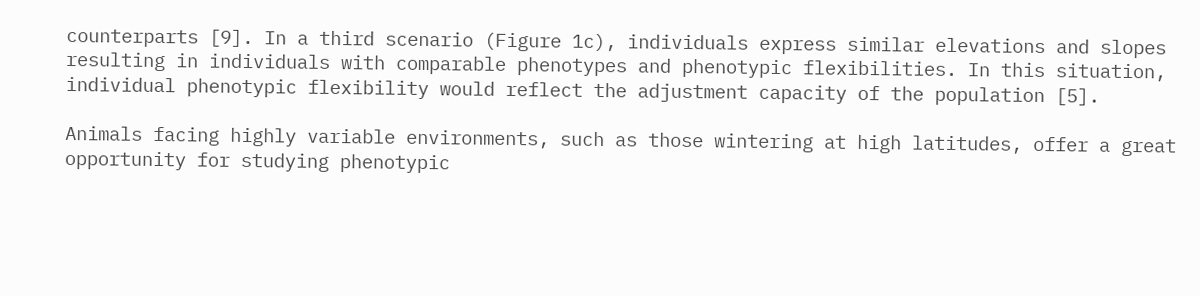counterparts [9]. In a third scenario (Figure 1c), individuals express similar elevations and slopes resulting in individuals with comparable phenotypes and phenotypic flexibilities. In this situation, individual phenotypic flexibility would reflect the adjustment capacity of the population [5].

Animals facing highly variable environments, such as those wintering at high latitudes, offer a great opportunity for studying phenotypic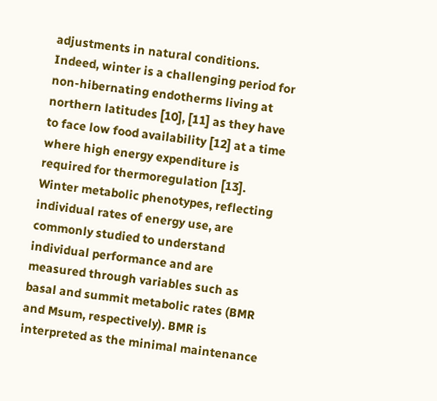adjustments in natural conditions. Indeed, winter is a challenging period for non-hibernating endotherms living at northern latitudes [10], [11] as they have to face low food availability [12] at a time where high energy expenditure is required for thermoregulation [13]. Winter metabolic phenotypes, reflecting individual rates of energy use, are commonly studied to understand individual performance and are measured through variables such as basal and summit metabolic rates (BMR and Msum, respectively). BMR is interpreted as the minimal maintenance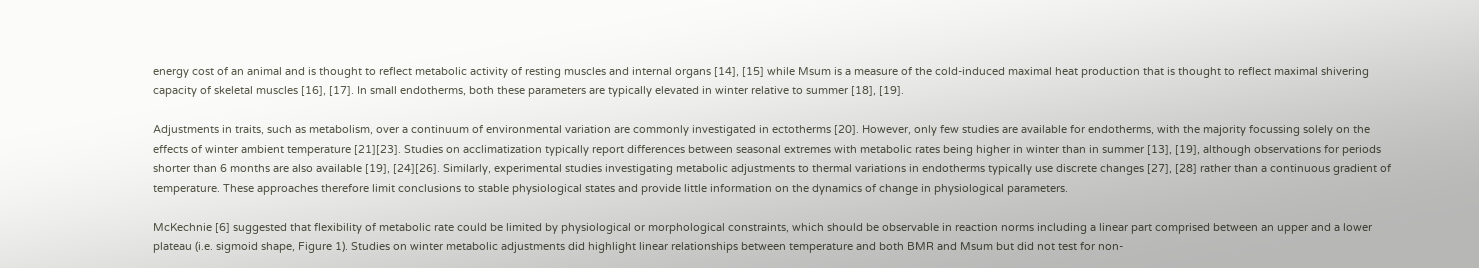energy cost of an animal and is thought to reflect metabolic activity of resting muscles and internal organs [14], [15] while Msum is a measure of the cold-induced maximal heat production that is thought to reflect maximal shivering capacity of skeletal muscles [16], [17]. In small endotherms, both these parameters are typically elevated in winter relative to summer [18], [19].

Adjustments in traits, such as metabolism, over a continuum of environmental variation are commonly investigated in ectotherms [20]. However, only few studies are available for endotherms, with the majority focussing solely on the effects of winter ambient temperature [21][23]. Studies on acclimatization typically report differences between seasonal extremes with metabolic rates being higher in winter than in summer [13], [19], although observations for periods shorter than 6 months are also available [19], [24][26]. Similarly, experimental studies investigating metabolic adjustments to thermal variations in endotherms typically use discrete changes [27], [28] rather than a continuous gradient of temperature. These approaches therefore limit conclusions to stable physiological states and provide little information on the dynamics of change in physiological parameters.

McKechnie [6] suggested that flexibility of metabolic rate could be limited by physiological or morphological constraints, which should be observable in reaction norms including a linear part comprised between an upper and a lower plateau (i.e. sigmoid shape, Figure 1). Studies on winter metabolic adjustments did highlight linear relationships between temperature and both BMR and Msum but did not test for non-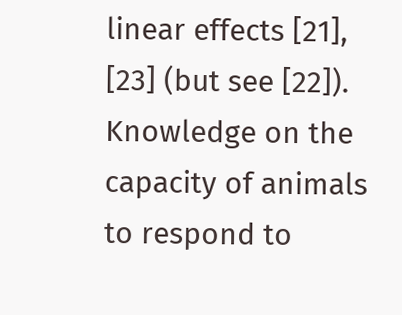linear effects [21], [23] (but see [22]). Knowledge on the capacity of animals to respond to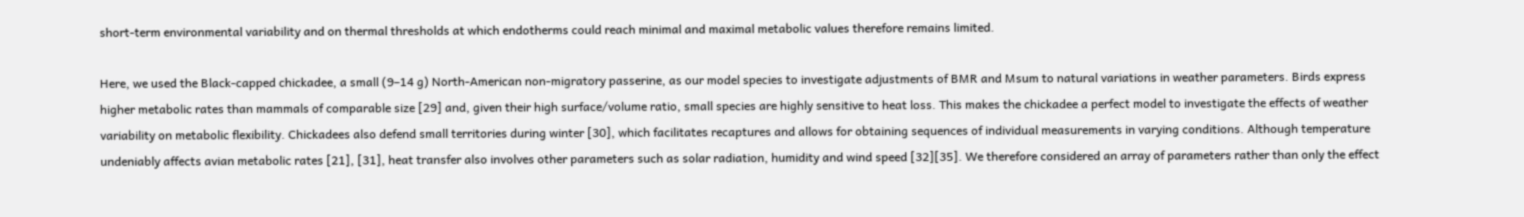short-term environmental variability and on thermal thresholds at which endotherms could reach minimal and maximal metabolic values therefore remains limited.

Here, we used the Black-capped chickadee, a small (9–14 g) North-American non-migratory passerine, as our model species to investigate adjustments of BMR and Msum to natural variations in weather parameters. Birds express higher metabolic rates than mammals of comparable size [29] and, given their high surface/volume ratio, small species are highly sensitive to heat loss. This makes the chickadee a perfect model to investigate the effects of weather variability on metabolic flexibility. Chickadees also defend small territories during winter [30], which facilitates recaptures and allows for obtaining sequences of individual measurements in varying conditions. Although temperature undeniably affects avian metabolic rates [21], [31], heat transfer also involves other parameters such as solar radiation, humidity and wind speed [32][35]. We therefore considered an array of parameters rather than only the effect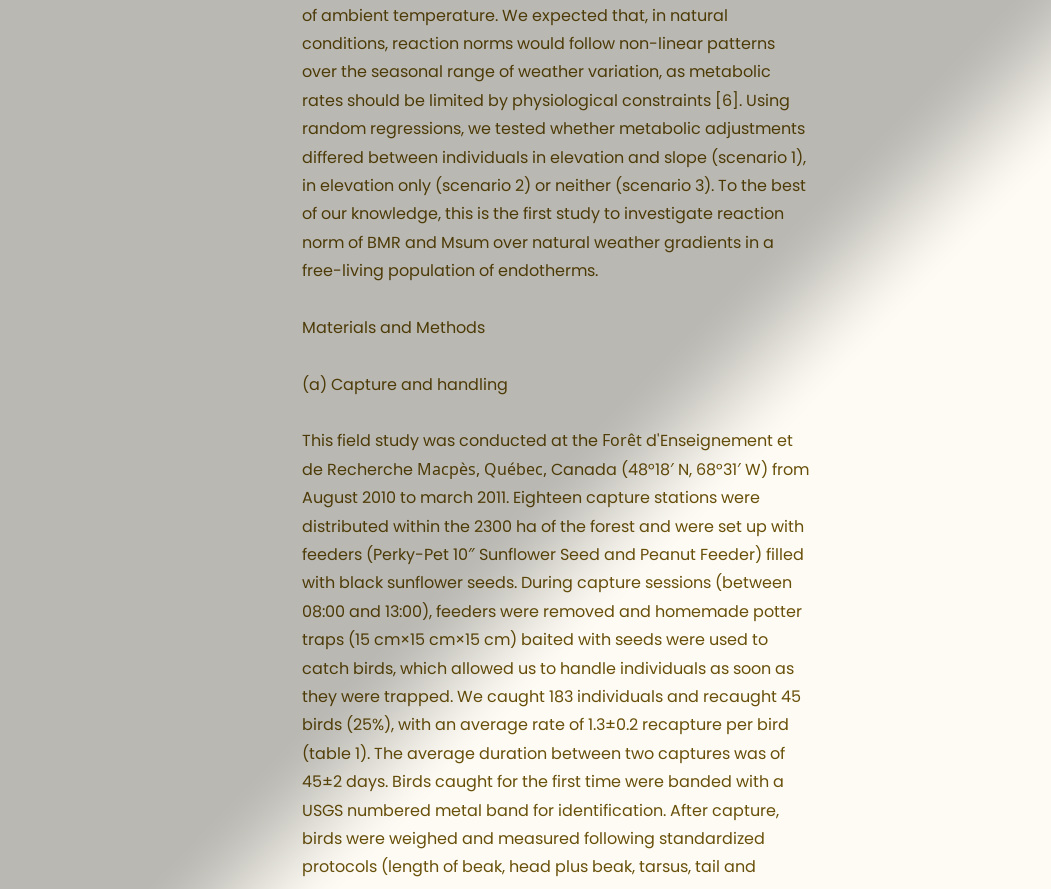of ambient temperature. We expected that, in natural conditions, reaction norms would follow non-linear patterns over the seasonal range of weather variation, as metabolic rates should be limited by physiological constraints [6]. Using random regressions, we tested whether metabolic adjustments differed between individuals in elevation and slope (scenario 1), in elevation only (scenario 2) or neither (scenario 3). To the best of our knowledge, this is the first study to investigate reaction norm of BMR and Msum over natural weather gradients in a free-living population of endotherms.

Materials and Methods

(a) Capture and handling

This field study was conducted at the Forêt d'Enseignement et de Recherche Macpès, Québec, Canada (48°18′ N, 68°31′ W) from August 2010 to march 2011. Eighteen capture stations were distributed within the 2300 ha of the forest and were set up with feeders (Perky-Pet 10″ Sunflower Seed and Peanut Feeder) filled with black sunflower seeds. During capture sessions (between 08:00 and 13:00), feeders were removed and homemade potter traps (15 cm×15 cm×15 cm) baited with seeds were used to catch birds, which allowed us to handle individuals as soon as they were trapped. We caught 183 individuals and recaught 45 birds (25%), with an average rate of 1.3±0.2 recapture per bird (table 1). The average duration between two captures was of 45±2 days. Birds caught for the first time were banded with a USGS numbered metal band for identification. After capture, birds were weighed and measured following standardized protocols (length of beak, head plus beak, tarsus, tail and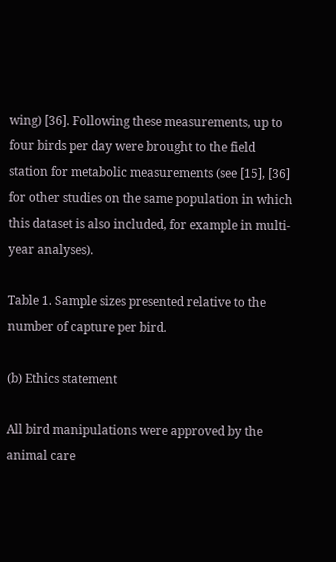wing) [36]. Following these measurements, up to four birds per day were brought to the field station for metabolic measurements (see [15], [36] for other studies on the same population in which this dataset is also included, for example in multi-year analyses).

Table 1. Sample sizes presented relative to the number of capture per bird.

(b) Ethics statement

All bird manipulations were approved by the animal care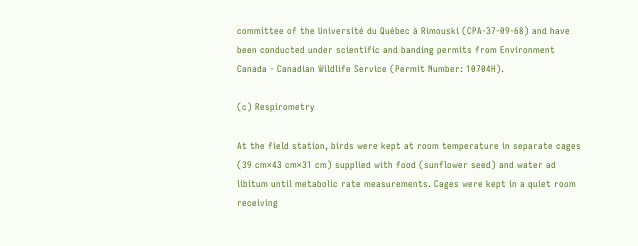committee of the Université du Québec à Rimouski (CPA-37-09-68) and have been conducted under scientific and banding permits from Environment Canada - Canadian Wildlife Service (Permit Number: 10704H).

(c) Respirometry

At the field station, birds were kept at room temperature in separate cages (39 cm×43 cm×31 cm) supplied with food (sunflower seed) and water ad libitum until metabolic rate measurements. Cages were kept in a quiet room receiving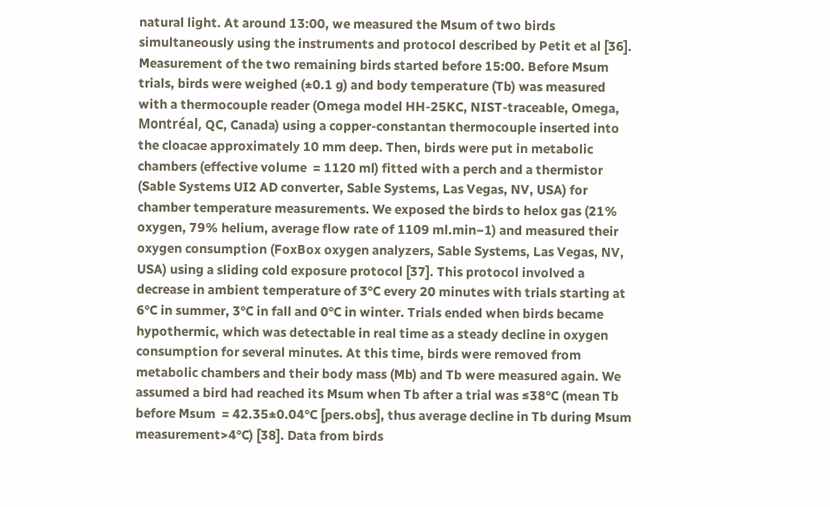natural light. At around 13:00, we measured the Msum of two birds simultaneously using the instruments and protocol described by Petit et al [36]. Measurement of the two remaining birds started before 15:00. Before Msum trials, birds were weighed (±0.1 g) and body temperature (Tb) was measured with a thermocouple reader (Omega model HH-25KC, NIST-traceable, Omega, Montréal, QC, Canada) using a copper-constantan thermocouple inserted into the cloacae approximately 10 mm deep. Then, birds were put in metabolic chambers (effective volume  = 1120 ml) fitted with a perch and a thermistor (Sable Systems UI2 AD converter, Sable Systems, Las Vegas, NV, USA) for chamber temperature measurements. We exposed the birds to helox gas (21% oxygen, 79% helium, average flow rate of 1109 ml.min−1) and measured their oxygen consumption (FoxBox oxygen analyzers, Sable Systems, Las Vegas, NV, USA) using a sliding cold exposure protocol [37]. This protocol involved a decrease in ambient temperature of 3°C every 20 minutes with trials starting at 6°C in summer, 3°C in fall and 0°C in winter. Trials ended when birds became hypothermic, which was detectable in real time as a steady decline in oxygen consumption for several minutes. At this time, birds were removed from metabolic chambers and their body mass (Mb) and Tb were measured again. We assumed a bird had reached its Msum when Tb after a trial was ≤38°C (mean Tb before Msum  = 42.35±0.04°C [pers.obs], thus average decline in Tb during Msum measurement>4°C) [38]. Data from birds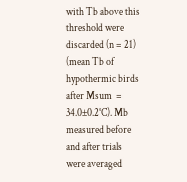with Tb above this threshold were discarded (n = 21) (mean Tb of hypothermic birds after Msum  = 34.0±0.2°C). Mb measured before and after trials were averaged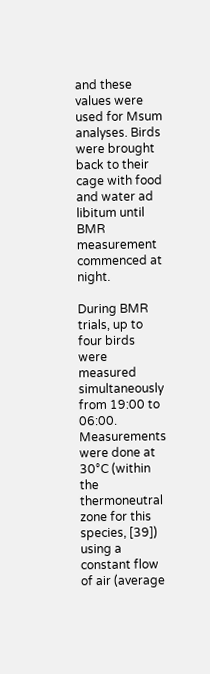and these values were used for Msum analyses. Birds were brought back to their cage with food and water ad libitum until BMR measurement commenced at night.

During BMR trials, up to four birds were measured simultaneously from 19:00 to 06:00. Measurements were done at 30°C (within the thermoneutral zone for this species, [39]) using a constant flow of air (average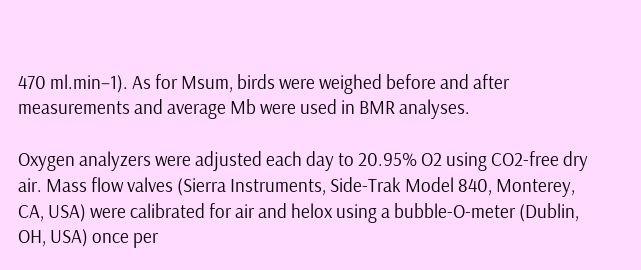470 ml.min−1). As for Msum, birds were weighed before and after measurements and average Mb were used in BMR analyses.

Oxygen analyzers were adjusted each day to 20.95% O2 using CO2-free dry air. Mass flow valves (Sierra Instruments, Side-Trak Model 840, Monterey, CA, USA) were calibrated for air and helox using a bubble-O-meter (Dublin, OH, USA) once per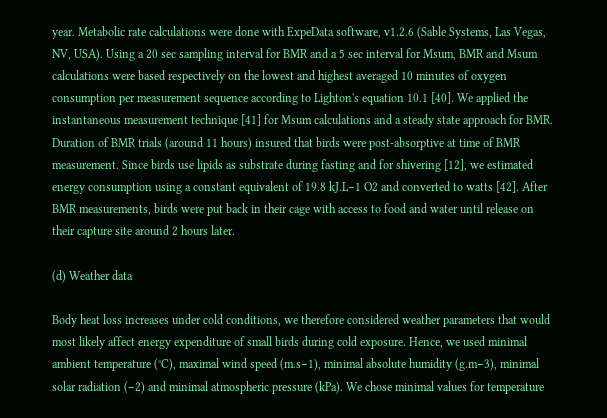year. Metabolic rate calculations were done with ExpeData software, v1.2.6 (Sable Systems, Las Vegas, NV, USA). Using a 20 sec sampling interval for BMR and a 5 sec interval for Msum, BMR and Msum calculations were based respectively on the lowest and highest averaged 10 minutes of oxygen consumption per measurement sequence according to Lighton's equation 10.1 [40]. We applied the instantaneous measurement technique [41] for Msum calculations and a steady state approach for BMR. Duration of BMR trials (around 11 hours) insured that birds were post-absorptive at time of BMR measurement. Since birds use lipids as substrate during fasting and for shivering [12], we estimated energy consumption using a constant equivalent of 19.8 kJ.L−1 O2 and converted to watts [42]. After BMR measurements, birds were put back in their cage with access to food and water until release on their capture site around 2 hours later.

(d) Weather data

Body heat loss increases under cold conditions, we therefore considered weather parameters that would most likely affect energy expenditure of small birds during cold exposure. Hence, we used minimal ambient temperature (°C), maximal wind speed (m.s−1), minimal absolute humidity (g.m−3), minimal solar radiation (−2) and minimal atmospheric pressure (kPa). We chose minimal values for temperature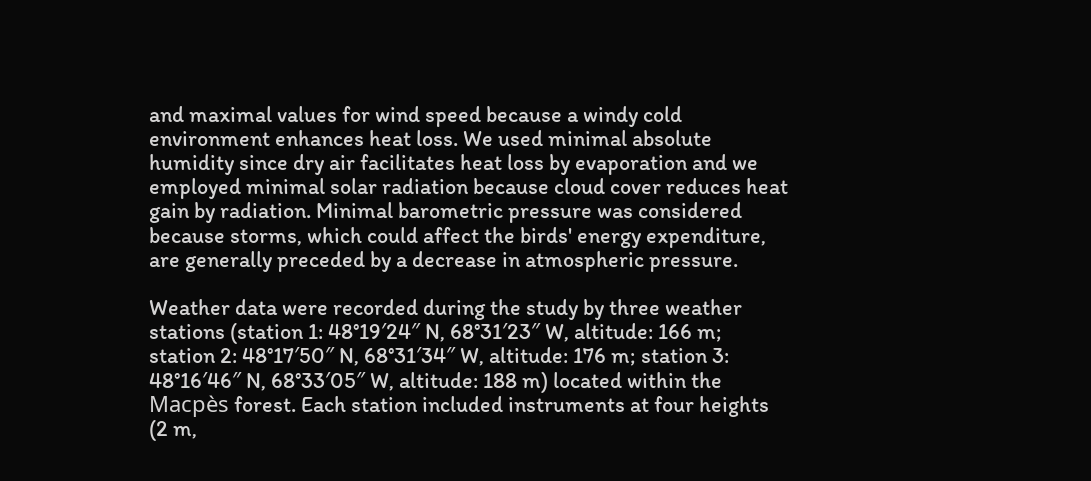and maximal values for wind speed because a windy cold environment enhances heat loss. We used minimal absolute humidity since dry air facilitates heat loss by evaporation and we employed minimal solar radiation because cloud cover reduces heat gain by radiation. Minimal barometric pressure was considered because storms, which could affect the birds' energy expenditure, are generally preceded by a decrease in atmospheric pressure.

Weather data were recorded during the study by three weather stations (station 1: 48°19′24″ N, 68°31′23″ W, altitude: 166 m; station 2: 48°17′50″ N, 68°31′34″ W, altitude: 176 m; station 3: 48°16′46″ N, 68°33′05″ W, altitude: 188 m) located within the Macpès forest. Each station included instruments at four heights (2 m,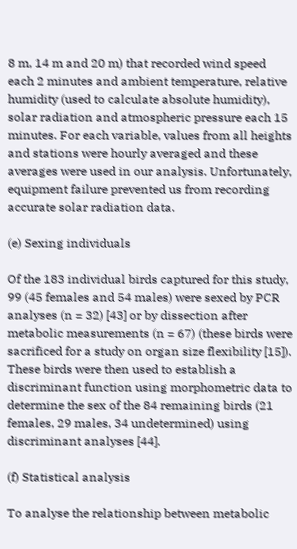8 m, 14 m and 20 m) that recorded wind speed each 2 minutes and ambient temperature, relative humidity (used to calculate absolute humidity), solar radiation and atmospheric pressure each 15 minutes. For each variable, values from all heights and stations were hourly averaged and these averages were used in our analysis. Unfortunately, equipment failure prevented us from recording accurate solar radiation data.

(e) Sexing individuals

Of the 183 individual birds captured for this study, 99 (45 females and 54 males) were sexed by PCR analyses (n = 32) [43] or by dissection after metabolic measurements (n = 67) (these birds were sacrificed for a study on organ size flexibility [15]). These birds were then used to establish a discriminant function using morphometric data to determine the sex of the 84 remaining birds (21 females, 29 males, 34 undetermined) using discriminant analyses [44].

(f) Statistical analysis

To analyse the relationship between metabolic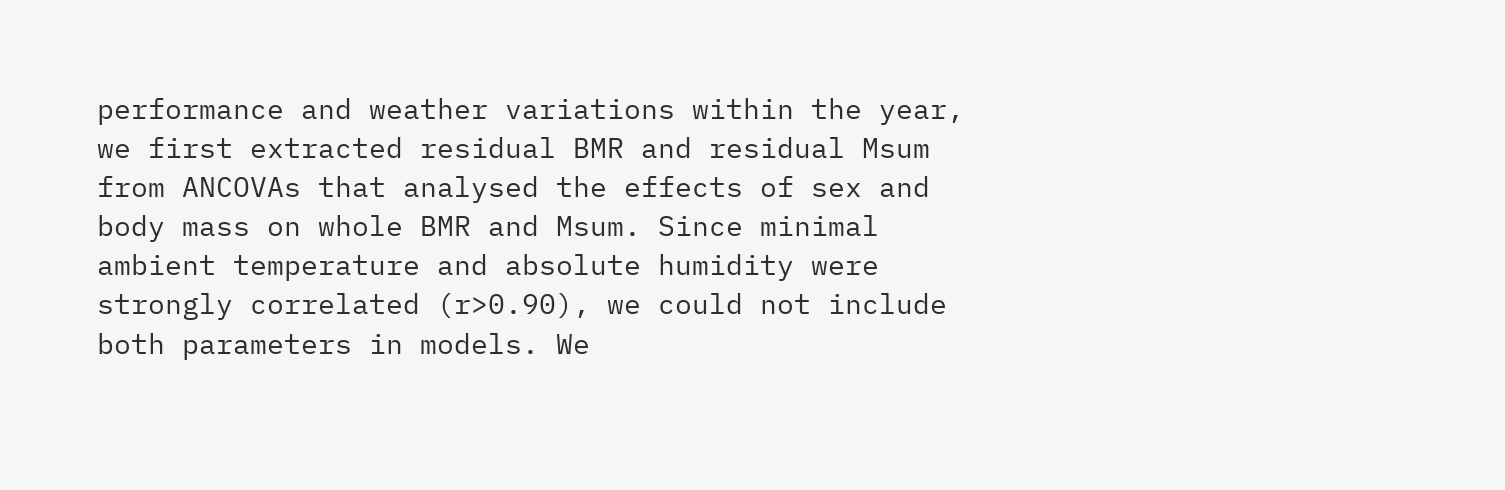performance and weather variations within the year, we first extracted residual BMR and residual Msum from ANCOVAs that analysed the effects of sex and body mass on whole BMR and Msum. Since minimal ambient temperature and absolute humidity were strongly correlated (r>0.90), we could not include both parameters in models. We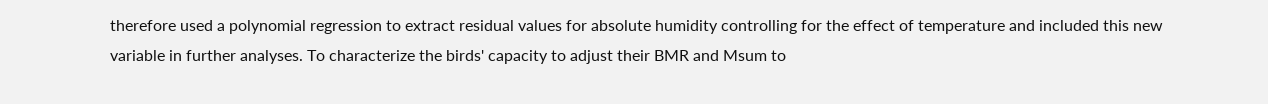therefore used a polynomial regression to extract residual values for absolute humidity controlling for the effect of temperature and included this new variable in further analyses. To characterize the birds' capacity to adjust their BMR and Msum to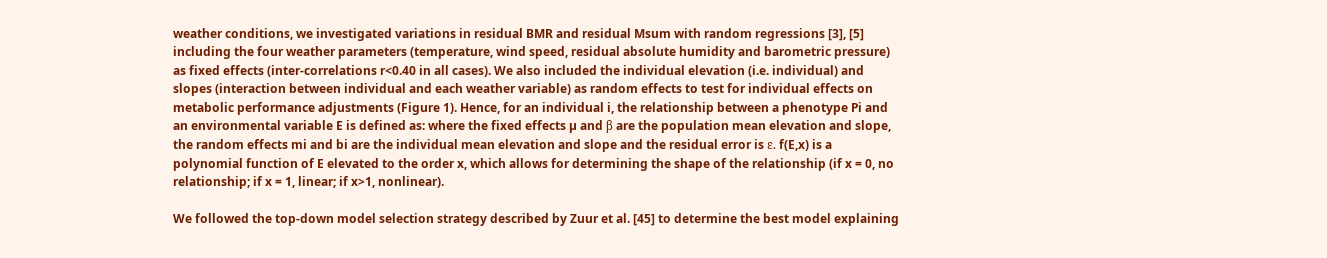weather conditions, we investigated variations in residual BMR and residual Msum with random regressions [3], [5] including the four weather parameters (temperature, wind speed, residual absolute humidity and barometric pressure) as fixed effects (inter-correlations r<0.40 in all cases). We also included the individual elevation (i.e. individual) and slopes (interaction between individual and each weather variable) as random effects to test for individual effects on metabolic performance adjustments (Figure 1). Hence, for an individual i, the relationship between a phenotype Pi and an environmental variable E is defined as: where the fixed effects µ and β are the population mean elevation and slope, the random effects mi and bi are the individual mean elevation and slope and the residual error is ε. f(E,x) is a polynomial function of E elevated to the order x, which allows for determining the shape of the relationship (if x = 0, no relationship; if x = 1, linear; if x>1, nonlinear).

We followed the top-down model selection strategy described by Zuur et al. [45] to determine the best model explaining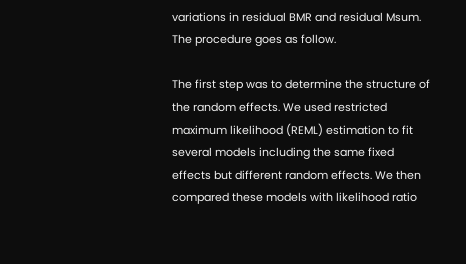variations in residual BMR and residual Msum. The procedure goes as follow.

The first step was to determine the structure of the random effects. We used restricted maximum likelihood (REML) estimation to fit several models including the same fixed effects but different random effects. We then compared these models with likelihood ratio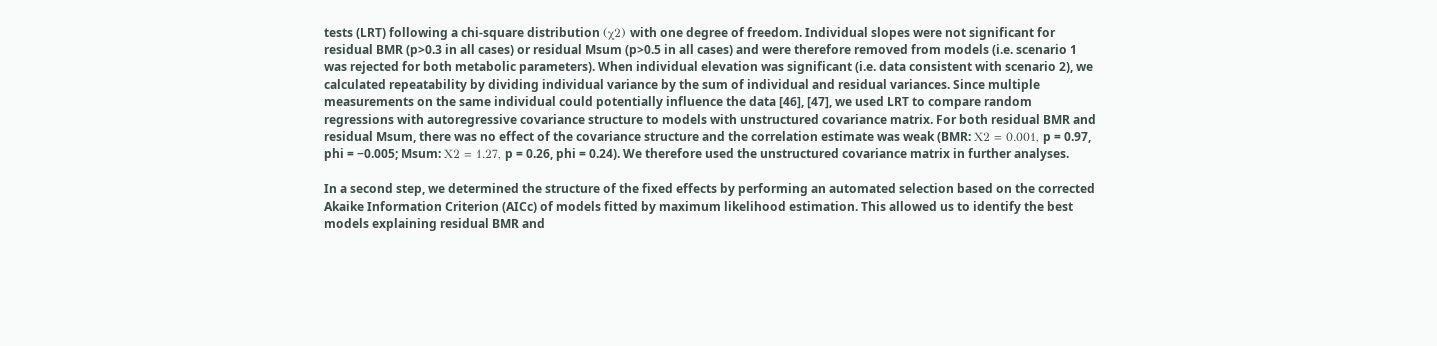tests (LRT) following a chi-square distribution (χ2) with one degree of freedom. Individual slopes were not significant for residual BMR (p>0.3 in all cases) or residual Msum (p>0.5 in all cases) and were therefore removed from models (i.e. scenario 1 was rejected for both metabolic parameters). When individual elevation was significant (i.e. data consistent with scenario 2), we calculated repeatability by dividing individual variance by the sum of individual and residual variances. Since multiple measurements on the same individual could potentially influence the data [46], [47], we used LRT to compare random regressions with autoregressive covariance structure to models with unstructured covariance matrix. For both residual BMR and residual Msum, there was no effect of the covariance structure and the correlation estimate was weak (BMR: Χ2 = 0.001, p = 0.97, phi = −0.005; Msum: Χ2 = 1.27, p = 0.26, phi = 0.24). We therefore used the unstructured covariance matrix in further analyses.

In a second step, we determined the structure of the fixed effects by performing an automated selection based on the corrected Akaike Information Criterion (AICc) of models fitted by maximum likelihood estimation. This allowed us to identify the best models explaining residual BMR and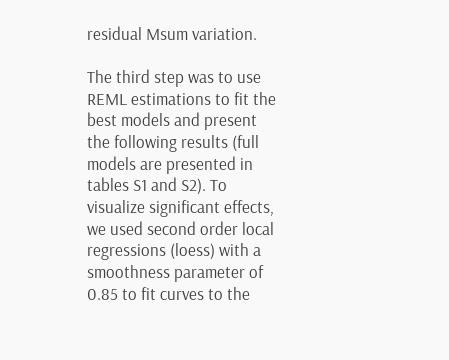residual Msum variation.

The third step was to use REML estimations to fit the best models and present the following results (full models are presented in tables S1 and S2). To visualize significant effects, we used second order local regressions (loess) with a smoothness parameter of 0.85 to fit curves to the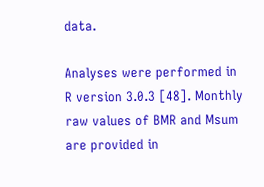data.

Analyses were performed in R version 3.0.3 [48]. Monthly raw values of BMR and Msum are provided in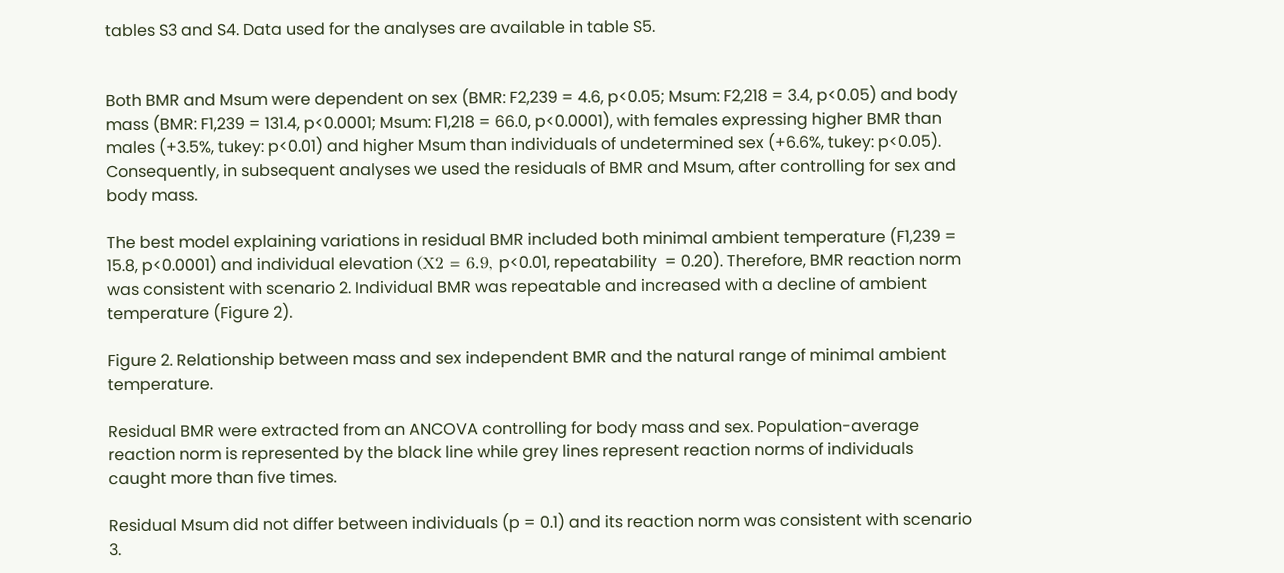tables S3 and S4. Data used for the analyses are available in table S5.


Both BMR and Msum were dependent on sex (BMR: F2,239 = 4.6, p<0.05; Msum: F2,218 = 3.4, p<0.05) and body mass (BMR: F1,239 = 131.4, p<0.0001; Msum: F1,218 = 66.0, p<0.0001), with females expressing higher BMR than males (+3.5%, tukey: p<0.01) and higher Msum than individuals of undetermined sex (+6.6%, tukey: p<0.05). Consequently, in subsequent analyses we used the residuals of BMR and Msum, after controlling for sex and body mass.

The best model explaining variations in residual BMR included both minimal ambient temperature (F1,239 = 15.8, p<0.0001) and individual elevation (Χ2 = 6.9, p<0.01, repeatability  = 0.20). Therefore, BMR reaction norm was consistent with scenario 2. Individual BMR was repeatable and increased with a decline of ambient temperature (Figure 2).

Figure 2. Relationship between mass and sex independent BMR and the natural range of minimal ambient temperature.

Residual BMR were extracted from an ANCOVA controlling for body mass and sex. Population-average reaction norm is represented by the black line while grey lines represent reaction norms of individuals caught more than five times.

Residual Msum did not differ between individuals (p = 0.1) and its reaction norm was consistent with scenario 3.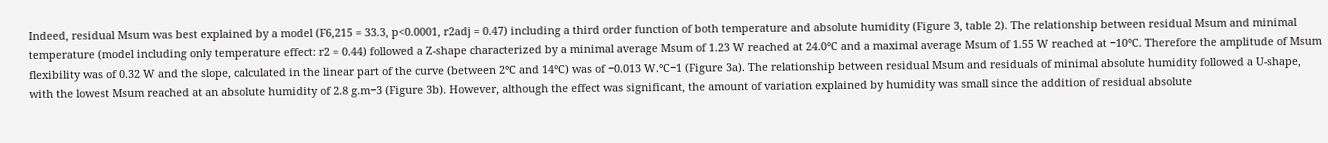Indeed, residual Msum was best explained by a model (F6,215 = 33.3, p<0.0001, r2adj = 0.47) including a third order function of both temperature and absolute humidity (Figure 3, table 2). The relationship between residual Msum and minimal temperature (model including only temperature effect: r2 = 0.44) followed a Z-shape characterized by a minimal average Msum of 1.23 W reached at 24.0°C and a maximal average Msum of 1.55 W reached at −10°C. Therefore the amplitude of Msum flexibility was of 0.32 W and the slope, calculated in the linear part of the curve (between 2°C and 14°C) was of −0.013 W.°C−1 (Figure 3a). The relationship between residual Msum and residuals of minimal absolute humidity followed a U-shape, with the lowest Msum reached at an absolute humidity of 2.8 g.m−3 (Figure 3b). However, although the effect was significant, the amount of variation explained by humidity was small since the addition of residual absolute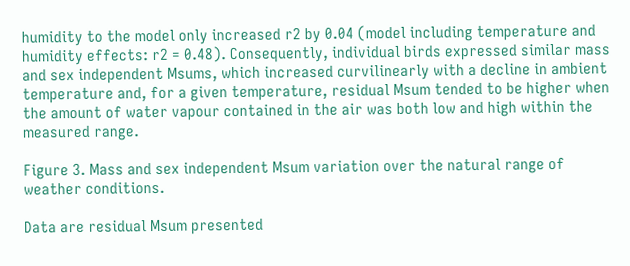humidity to the model only increased r2 by 0.04 (model including temperature and humidity effects: r2 = 0.48). Consequently, individual birds expressed similar mass and sex independent Msums, which increased curvilinearly with a decline in ambient temperature and, for a given temperature, residual Msum tended to be higher when the amount of water vapour contained in the air was both low and high within the measured range.

Figure 3. Mass and sex independent Msum variation over the natural range of weather conditions.

Data are residual Msum presented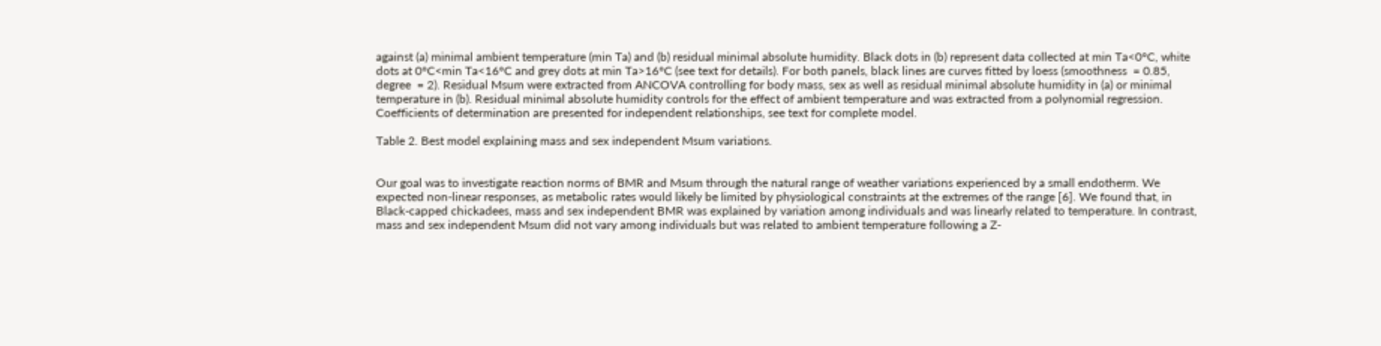against (a) minimal ambient temperature (min Ta) and (b) residual minimal absolute humidity. Black dots in (b) represent data collected at min Ta<0°C, white dots at 0°C<min Ta<16°C and grey dots at min Ta>16°C (see text for details). For both panels, black lines are curves fitted by loess (smoothness  = 0.85, degree  = 2). Residual Msum were extracted from ANCOVA controlling for body mass, sex as well as residual minimal absolute humidity in (a) or minimal temperature in (b). Residual minimal absolute humidity controls for the effect of ambient temperature and was extracted from a polynomial regression. Coefficients of determination are presented for independent relationships, see text for complete model.

Table 2. Best model explaining mass and sex independent Msum variations.


Our goal was to investigate reaction norms of BMR and Msum through the natural range of weather variations experienced by a small endotherm. We expected non-linear responses, as metabolic rates would likely be limited by physiological constraints at the extremes of the range [6]. We found that, in Black-capped chickadees, mass and sex independent BMR was explained by variation among individuals and was linearly related to temperature. In contrast, mass and sex independent Msum did not vary among individuals but was related to ambient temperature following a Z-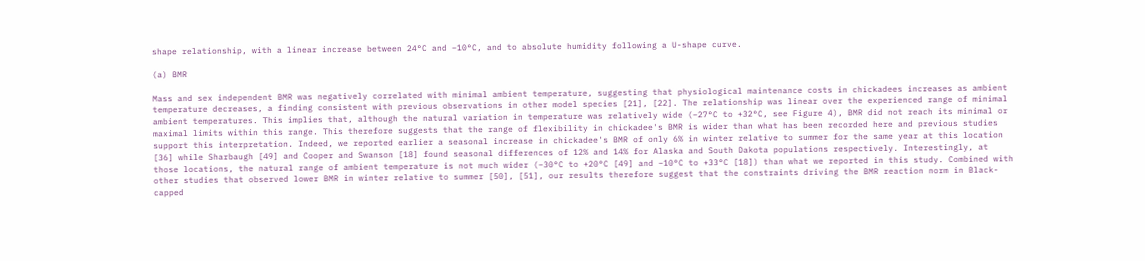shape relationship, with a linear increase between 24°C and −10°C, and to absolute humidity following a U-shape curve.

(a) BMR

Mass and sex independent BMR was negatively correlated with minimal ambient temperature, suggesting that physiological maintenance costs in chickadees increases as ambient temperature decreases, a finding consistent with previous observations in other model species [21], [22]. The relationship was linear over the experienced range of minimal ambient temperatures. This implies that, although the natural variation in temperature was relatively wide (−27°C to +32°C, see Figure 4), BMR did not reach its minimal or maximal limits within this range. This therefore suggests that the range of flexibility in chickadee's BMR is wider than what has been recorded here and previous studies support this interpretation. Indeed, we reported earlier a seasonal increase in chickadee's BMR of only 6% in winter relative to summer for the same year at this location [36] while Sharbaugh [49] and Cooper and Swanson [18] found seasonal differences of 12% and 14% for Alaska and South Dakota populations respectively. Interestingly, at those locations, the natural range of ambient temperature is not much wider (−30°C to +20°C [49] and −10°C to +33°C [18]) than what we reported in this study. Combined with other studies that observed lower BMR in winter relative to summer [50], [51], our results therefore suggest that the constraints driving the BMR reaction norm in Black-capped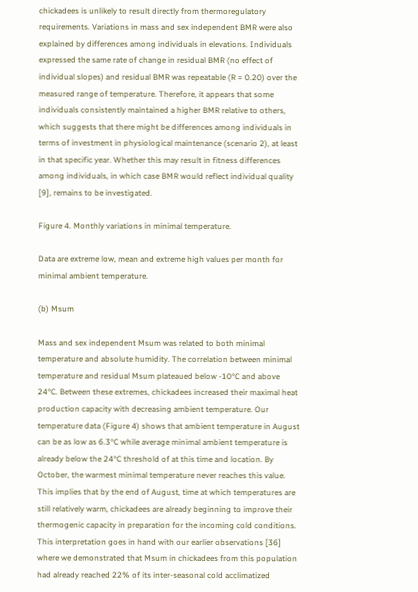chickadees is unlikely to result directly from thermoregulatory requirements. Variations in mass and sex independent BMR were also explained by differences among individuals in elevations. Individuals expressed the same rate of change in residual BMR (no effect of individual slopes) and residual BMR was repeatable (R = 0.20) over the measured range of temperature. Therefore, it appears that some individuals consistently maintained a higher BMR relative to others, which suggests that there might be differences among individuals in terms of investment in physiological maintenance (scenario 2), at least in that specific year. Whether this may result in fitness differences among individuals, in which case BMR would reflect individual quality [9], remains to be investigated.

Figure 4. Monthly variations in minimal temperature.

Data are extreme low, mean and extreme high values per month for minimal ambient temperature.

(b) Msum

Mass and sex independent Msum was related to both minimal temperature and absolute humidity. The correlation between minimal temperature and residual Msum plateaued below -10°C and above 24°C. Between these extremes, chickadees increased their maximal heat production capacity with decreasing ambient temperature. Our temperature data (Figure 4) shows that ambient temperature in August can be as low as 6.3°C while average minimal ambient temperature is already below the 24°C threshold of at this time and location. By October, the warmest minimal temperature never reaches this value. This implies that by the end of August, time at which temperatures are still relatively warm, chickadees are already beginning to improve their thermogenic capacity in preparation for the incoming cold conditions. This interpretation goes in hand with our earlier observations [36] where we demonstrated that Msum in chickadees from this population had already reached 22% of its inter-seasonal cold acclimatized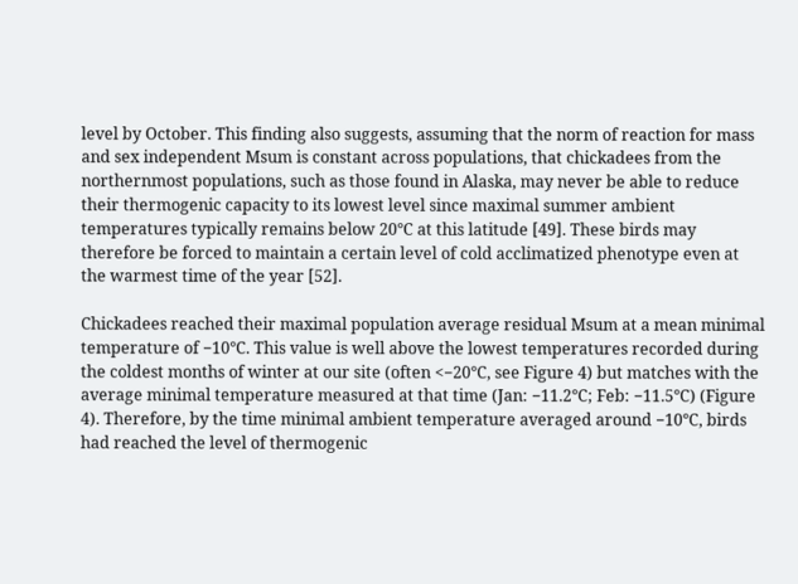level by October. This finding also suggests, assuming that the norm of reaction for mass and sex independent Msum is constant across populations, that chickadees from the northernmost populations, such as those found in Alaska, may never be able to reduce their thermogenic capacity to its lowest level since maximal summer ambient temperatures typically remains below 20°C at this latitude [49]. These birds may therefore be forced to maintain a certain level of cold acclimatized phenotype even at the warmest time of the year [52].

Chickadees reached their maximal population average residual Msum at a mean minimal temperature of −10°C. This value is well above the lowest temperatures recorded during the coldest months of winter at our site (often <−20°C, see Figure 4) but matches with the average minimal temperature measured at that time (Jan: −11.2°C; Feb: −11.5°C) (Figure 4). Therefore, by the time minimal ambient temperature averaged around −10°C, birds had reached the level of thermogenic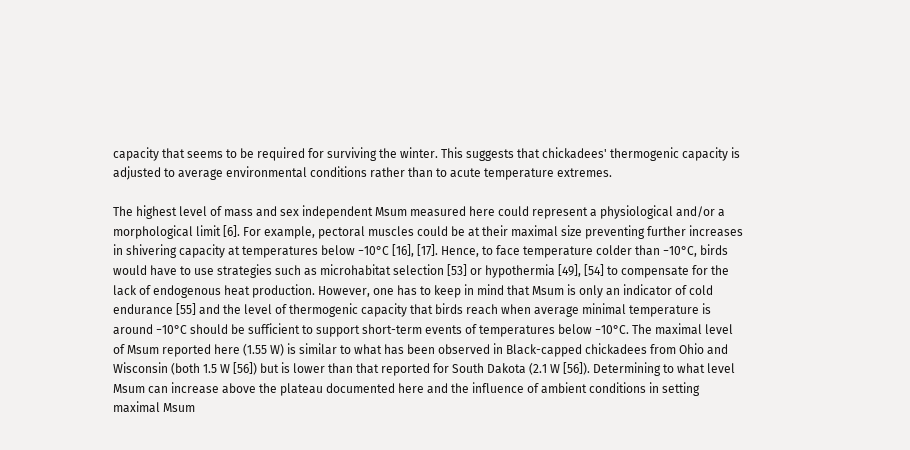capacity that seems to be required for surviving the winter. This suggests that chickadees' thermogenic capacity is adjusted to average environmental conditions rather than to acute temperature extremes.

The highest level of mass and sex independent Msum measured here could represent a physiological and/or a morphological limit [6]. For example, pectoral muscles could be at their maximal size preventing further increases in shivering capacity at temperatures below −10°C [16], [17]. Hence, to face temperature colder than −10°C, birds would have to use strategies such as microhabitat selection [53] or hypothermia [49], [54] to compensate for the lack of endogenous heat production. However, one has to keep in mind that Msum is only an indicator of cold endurance [55] and the level of thermogenic capacity that birds reach when average minimal temperature is around −10°C should be sufficient to support short-term events of temperatures below −10°C. The maximal level of Msum reported here (1.55 W) is similar to what has been observed in Black-capped chickadees from Ohio and Wisconsin (both 1.5 W [56]) but is lower than that reported for South Dakota (2.1 W [56]). Determining to what level Msum can increase above the plateau documented here and the influence of ambient conditions in setting maximal Msum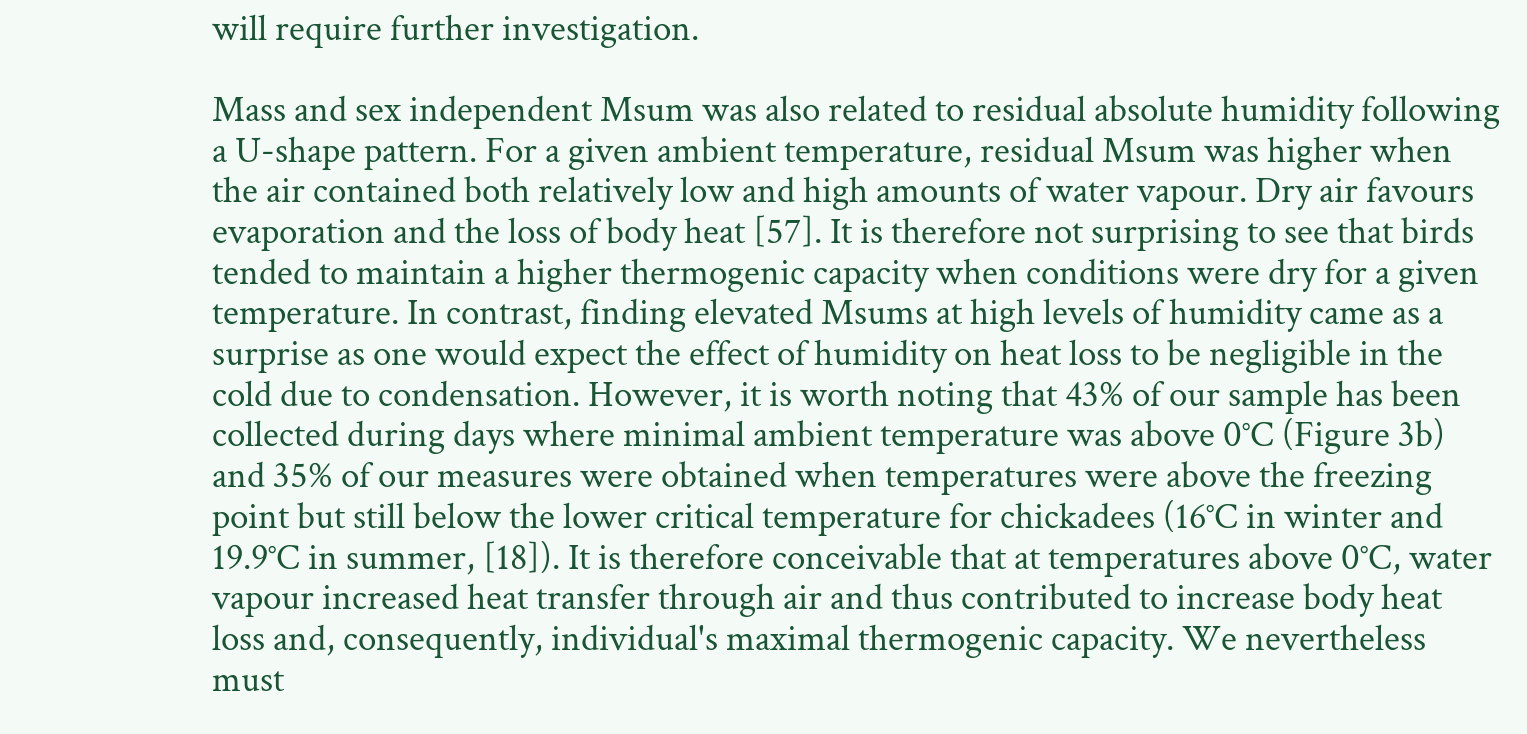will require further investigation.

Mass and sex independent Msum was also related to residual absolute humidity following a U-shape pattern. For a given ambient temperature, residual Msum was higher when the air contained both relatively low and high amounts of water vapour. Dry air favours evaporation and the loss of body heat [57]. It is therefore not surprising to see that birds tended to maintain a higher thermogenic capacity when conditions were dry for a given temperature. In contrast, finding elevated Msums at high levels of humidity came as a surprise as one would expect the effect of humidity on heat loss to be negligible in the cold due to condensation. However, it is worth noting that 43% of our sample has been collected during days where minimal ambient temperature was above 0°C (Figure 3b) and 35% of our measures were obtained when temperatures were above the freezing point but still below the lower critical temperature for chickadees (16°C in winter and 19.9°C in summer, [18]). It is therefore conceivable that at temperatures above 0°C, water vapour increased heat transfer through air and thus contributed to increase body heat loss and, consequently, individual's maximal thermogenic capacity. We nevertheless must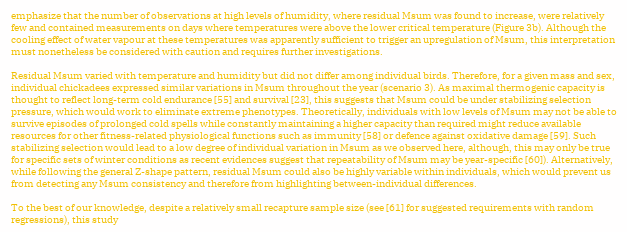emphasize that the number of observations at high levels of humidity, where residual Msum was found to increase, were relatively few and contained measurements on days where temperatures were above the lower critical temperature (Figure 3b). Although the cooling effect of water vapour at these temperatures was apparently sufficient to trigger an upregulation of Msum, this interpretation must nonetheless be considered with caution and requires further investigations.

Residual Msum varied with temperature and humidity but did not differ among individual birds. Therefore, for a given mass and sex, individual chickadees expressed similar variations in Msum throughout the year (scenario 3). As maximal thermogenic capacity is thought to reflect long-term cold endurance [55] and survival [23], this suggests that Msum could be under stabilizing selection pressure, which would work to eliminate extreme phenotypes. Theoretically, individuals with low levels of Msum may not be able to survive episodes of prolonged cold spells while constantly maintaining a higher capacity than required might reduce available resources for other fitness-related physiological functions such as immunity [58] or defence against oxidative damage [59]. Such stabilizing selection would lead to a low degree of individual variation in Msum as we observed here, although, this may only be true for specific sets of winter conditions as recent evidences suggest that repeatability of Msum may be year-specific [60]). Alternatively, while following the general Z-shape pattern, residual Msum could also be highly variable within individuals, which would prevent us from detecting any Msum consistency and therefore from highlighting between-individual differences.

To the best of our knowledge, despite a relatively small recapture sample size (see [61] for suggested requirements with random regressions), this study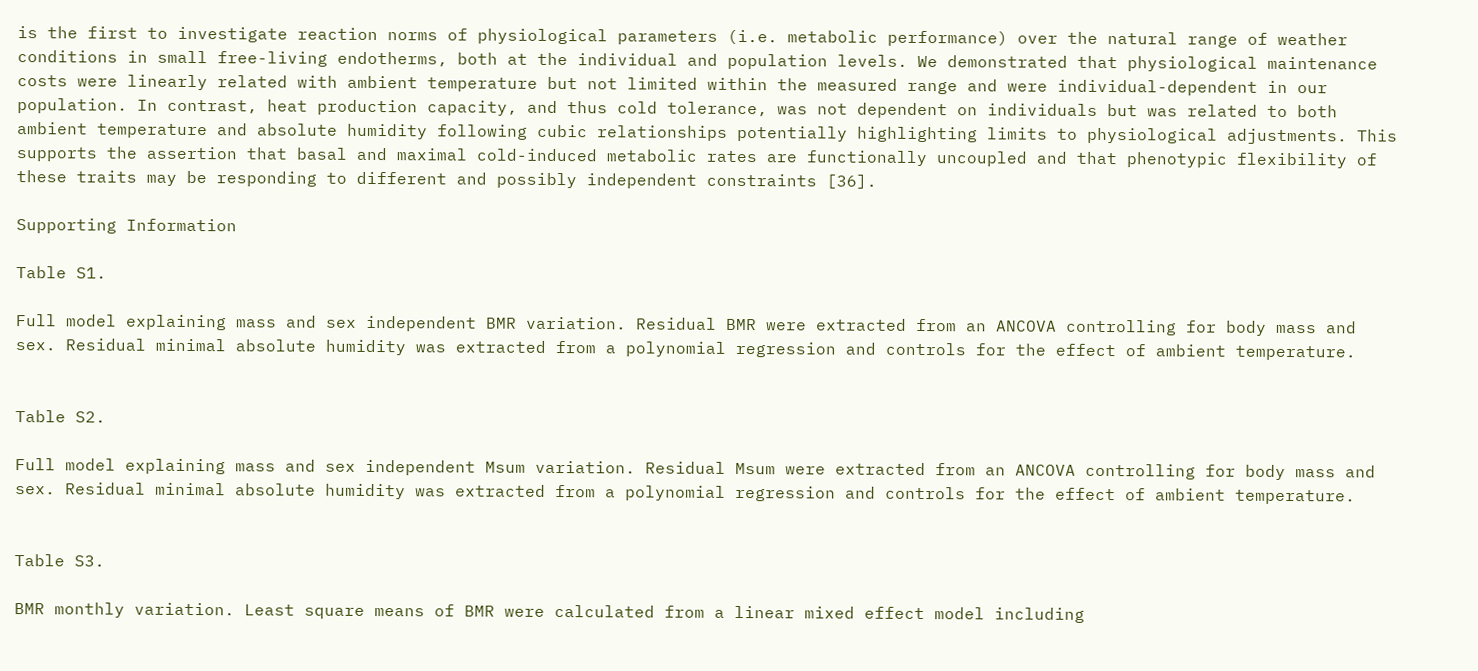is the first to investigate reaction norms of physiological parameters (i.e. metabolic performance) over the natural range of weather conditions in small free-living endotherms, both at the individual and population levels. We demonstrated that physiological maintenance costs were linearly related with ambient temperature but not limited within the measured range and were individual-dependent in our population. In contrast, heat production capacity, and thus cold tolerance, was not dependent on individuals but was related to both ambient temperature and absolute humidity following cubic relationships potentially highlighting limits to physiological adjustments. This supports the assertion that basal and maximal cold-induced metabolic rates are functionally uncoupled and that phenotypic flexibility of these traits may be responding to different and possibly independent constraints [36].

Supporting Information

Table S1.

Full model explaining mass and sex independent BMR variation. Residual BMR were extracted from an ANCOVA controlling for body mass and sex. Residual minimal absolute humidity was extracted from a polynomial regression and controls for the effect of ambient temperature.


Table S2.

Full model explaining mass and sex independent Msum variation. Residual Msum were extracted from an ANCOVA controlling for body mass and sex. Residual minimal absolute humidity was extracted from a polynomial regression and controls for the effect of ambient temperature.


Table S3.

BMR monthly variation. Least square means of BMR were calculated from a linear mixed effect model including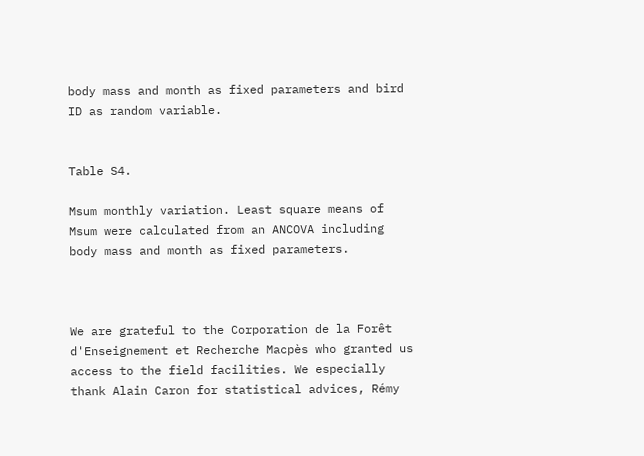body mass and month as fixed parameters and bird ID as random variable.


Table S4.

Msum monthly variation. Least square means of Msum were calculated from an ANCOVA including body mass and month as fixed parameters.



We are grateful to the Corporation de la Forêt d'Enseignement et Recherche Macpès who granted us access to the field facilities. We especially thank Alain Caron for statistical advices, Rémy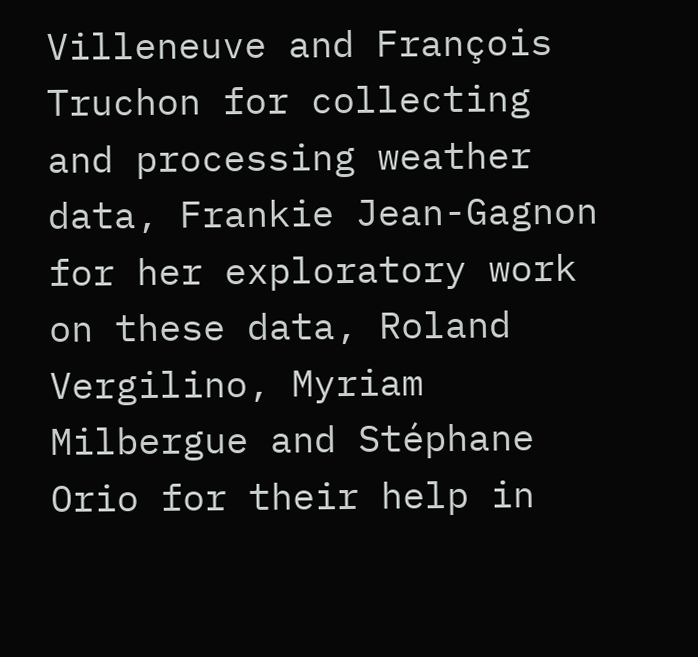Villeneuve and François Truchon for collecting and processing weather data, Frankie Jean-Gagnon for her exploratory work on these data, Roland Vergilino, Myriam Milbergue and Stéphane Orio for their help in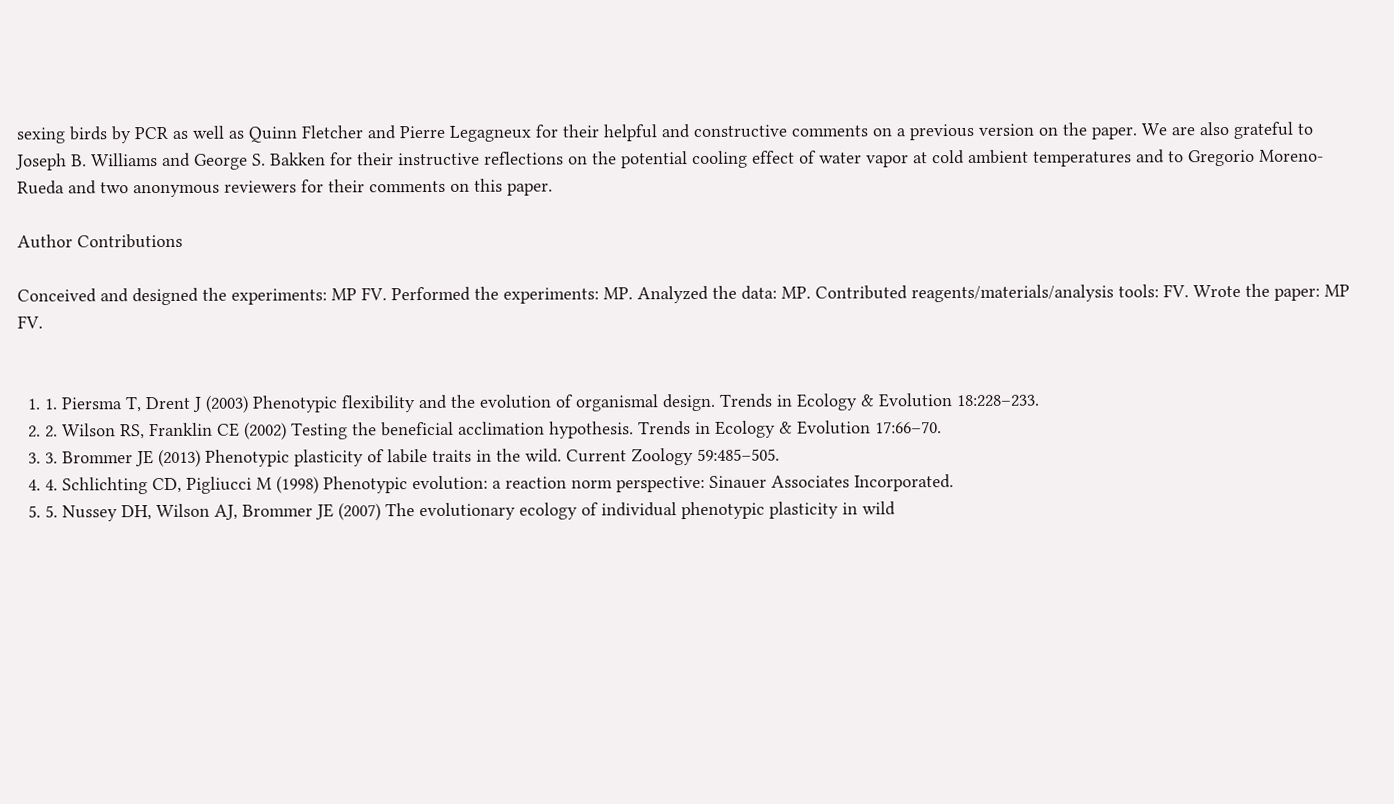sexing birds by PCR as well as Quinn Fletcher and Pierre Legagneux for their helpful and constructive comments on a previous version on the paper. We are also grateful to Joseph B. Williams and George S. Bakken for their instructive reflections on the potential cooling effect of water vapor at cold ambient temperatures and to Gregorio Moreno-Rueda and two anonymous reviewers for their comments on this paper.

Author Contributions

Conceived and designed the experiments: MP FV. Performed the experiments: MP. Analyzed the data: MP. Contributed reagents/materials/analysis tools: FV. Wrote the paper: MP FV.


  1. 1. Piersma T, Drent J (2003) Phenotypic flexibility and the evolution of organismal design. Trends in Ecology & Evolution 18:228–233.
  2. 2. Wilson RS, Franklin CE (2002) Testing the beneficial acclimation hypothesis. Trends in Ecology & Evolution 17:66–70.
  3. 3. Brommer JE (2013) Phenotypic plasticity of labile traits in the wild. Current Zoology 59:485–505.
  4. 4. Schlichting CD, Pigliucci M (1998) Phenotypic evolution: a reaction norm perspective: Sinauer Associates Incorporated.
  5. 5. Nussey DH, Wilson AJ, Brommer JE (2007) The evolutionary ecology of individual phenotypic plasticity in wild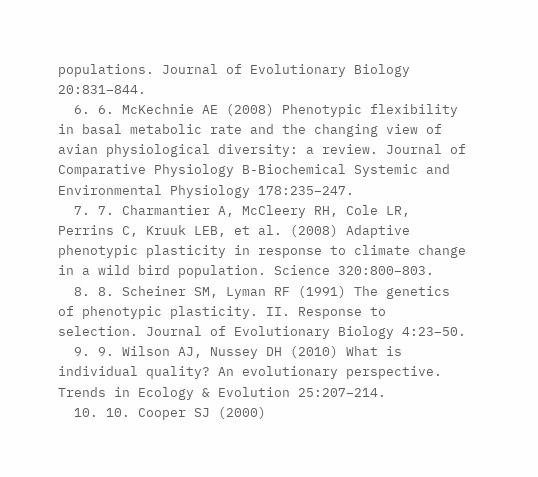populations. Journal of Evolutionary Biology 20:831–844.
  6. 6. McKechnie AE (2008) Phenotypic flexibility in basal metabolic rate and the changing view of avian physiological diversity: a review. Journal of Comparative Physiology B-Biochemical Systemic and Environmental Physiology 178:235–247.
  7. 7. Charmantier A, McCleery RH, Cole LR, Perrins C, Kruuk LEB, et al. (2008) Adaptive phenotypic plasticity in response to climate change in a wild bird population. Science 320:800–803.
  8. 8. Scheiner SM, Lyman RF (1991) The genetics of phenotypic plasticity. II. Response to selection. Journal of Evolutionary Biology 4:23–50.
  9. 9. Wilson AJ, Nussey DH (2010) What is individual quality? An evolutionary perspective. Trends in Ecology & Evolution 25:207–214.
  10. 10. Cooper SJ (2000)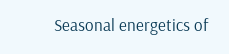Seasonal energetics of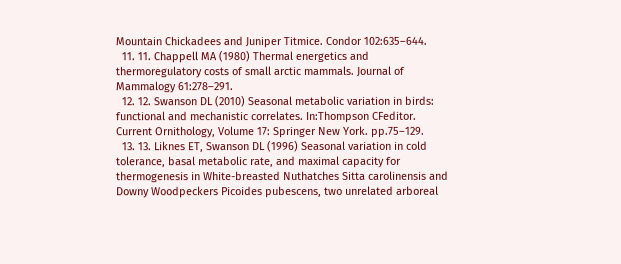Mountain Chickadees and Juniper Titmice. Condor 102:635–644.
  11. 11. Chappell MA (1980) Thermal energetics and thermoregulatory costs of small arctic mammals. Journal of Mammalogy 61:278–291.
  12. 12. Swanson DL (2010) Seasonal metabolic variation in birds: functional and mechanistic correlates. In:Thompson CFeditor. Current Ornithology, Volume 17: Springer New York. pp.75–129.
  13. 13. Liknes ET, Swanson DL (1996) Seasonal variation in cold tolerance, basal metabolic rate, and maximal capacity for thermogenesis in White-breasted Nuthatches Sitta carolinensis and Downy Woodpeckers Picoides pubescens, two unrelated arboreal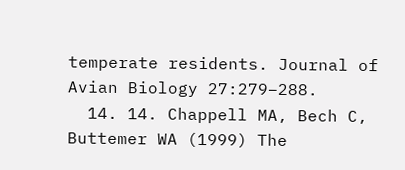temperate residents. Journal of Avian Biology 27:279–288.
  14. 14. Chappell MA, Bech C, Buttemer WA (1999) The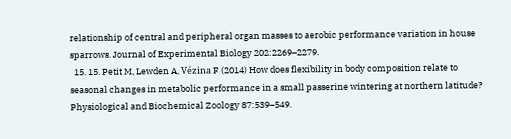relationship of central and peripheral organ masses to aerobic performance variation in house sparrows. Journal of Experimental Biology 202:2269–2279.
  15. 15. Petit M, Lewden A, Vézina F (2014) How does flexibility in body composition relate to seasonal changes in metabolic performance in a small passerine wintering at northern latitude? Physiological and Biochemical Zoology 87:539–549.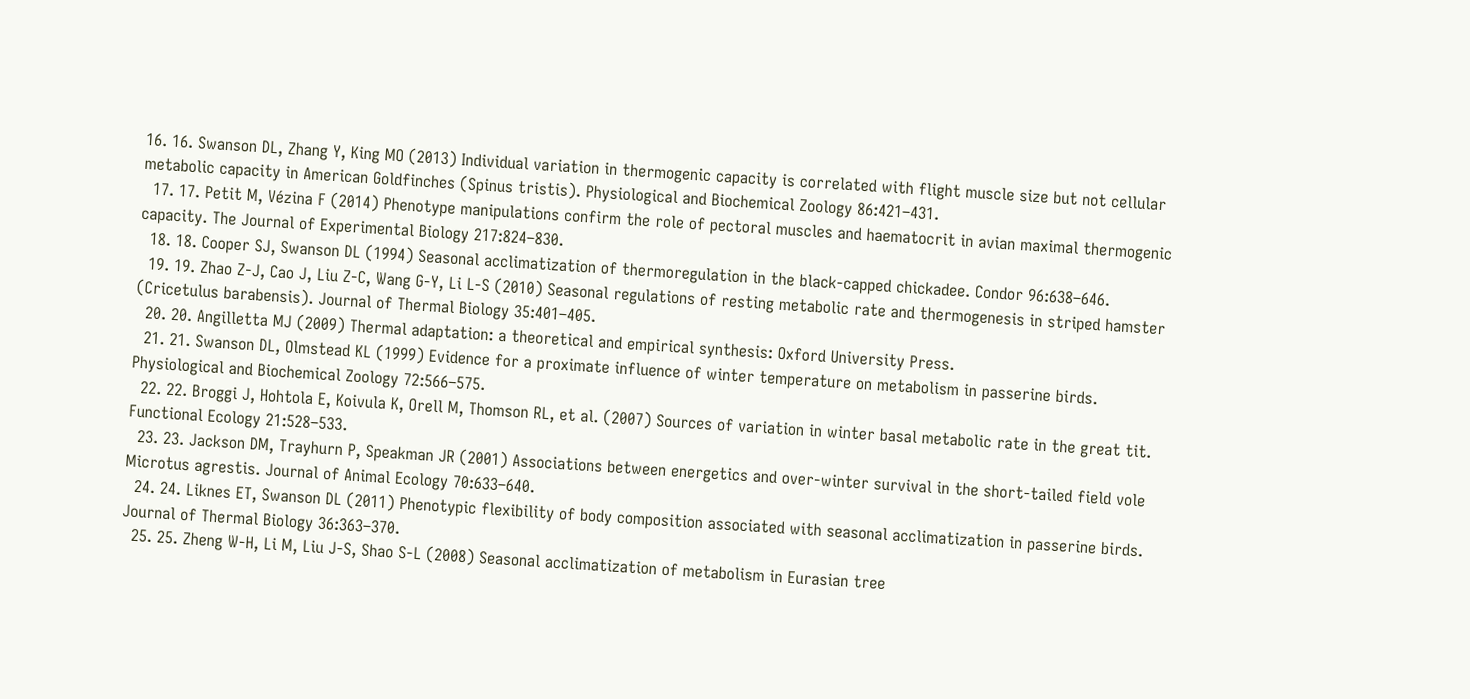16. 16. Swanson DL, Zhang Y, King MO (2013) Individual variation in thermogenic capacity is correlated with flight muscle size but not cellular metabolic capacity in American Goldfinches (Spinus tristis). Physiological and Biochemical Zoology 86:421–431.
  17. 17. Petit M, Vézina F (2014) Phenotype manipulations confirm the role of pectoral muscles and haematocrit in avian maximal thermogenic capacity. The Journal of Experimental Biology 217:824–830.
  18. 18. Cooper SJ, Swanson DL (1994) Seasonal acclimatization of thermoregulation in the black-capped chickadee. Condor 96:638–646.
  19. 19. Zhao Z-J, Cao J, Liu Z-C, Wang G-Y, Li L-S (2010) Seasonal regulations of resting metabolic rate and thermogenesis in striped hamster (Cricetulus barabensis). Journal of Thermal Biology 35:401–405.
  20. 20. Angilletta MJ (2009) Thermal adaptation: a theoretical and empirical synthesis: Oxford University Press.
  21. 21. Swanson DL, Olmstead KL (1999) Evidence for a proximate influence of winter temperature on metabolism in passerine birds. Physiological and Biochemical Zoology 72:566–575.
  22. 22. Broggi J, Hohtola E, Koivula K, Orell M, Thomson RL, et al. (2007) Sources of variation in winter basal metabolic rate in the great tit. Functional Ecology 21:528–533.
  23. 23. Jackson DM, Trayhurn P, Speakman JR (2001) Associations between energetics and over-winter survival in the short-tailed field vole Microtus agrestis. Journal of Animal Ecology 70:633–640.
  24. 24. Liknes ET, Swanson DL (2011) Phenotypic flexibility of body composition associated with seasonal acclimatization in passerine birds. Journal of Thermal Biology 36:363–370.
  25. 25. Zheng W-H, Li M, Liu J-S, Shao S-L (2008) Seasonal acclimatization of metabolism in Eurasian tree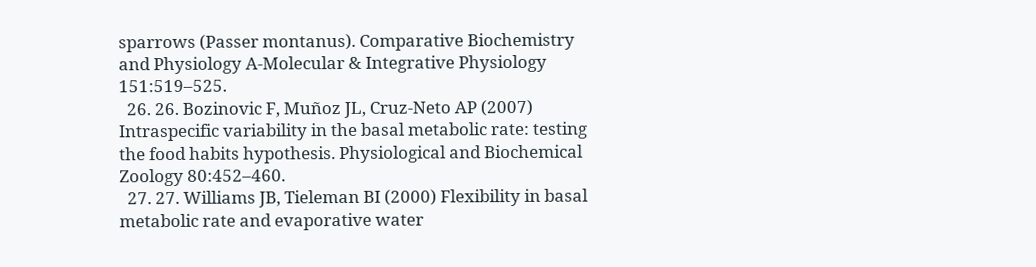sparrows (Passer montanus). Comparative Biochemistry and Physiology A-Molecular & Integrative Physiology 151:519–525.
  26. 26. Bozinovic F, Muñoz JL, Cruz-Neto AP (2007) Intraspecific variability in the basal metabolic rate: testing the food habits hypothesis. Physiological and Biochemical Zoology 80:452–460.
  27. 27. Williams JB, Tieleman BI (2000) Flexibility in basal metabolic rate and evaporative water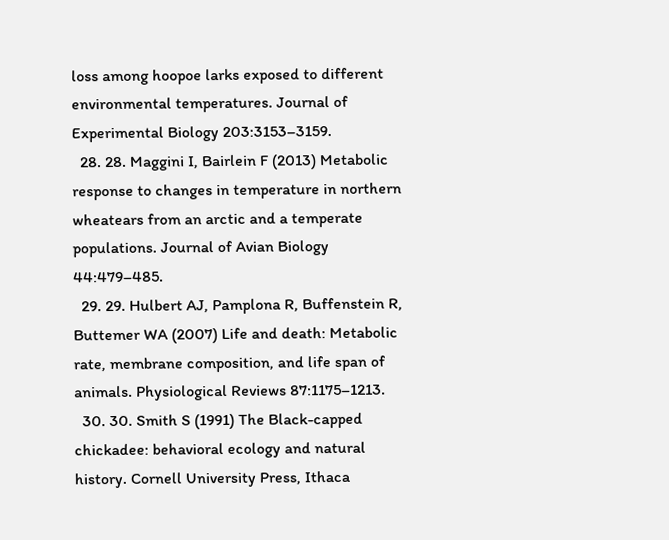loss among hoopoe larks exposed to different environmental temperatures. Journal of Experimental Biology 203:3153–3159.
  28. 28. Maggini I, Bairlein F (2013) Metabolic response to changes in temperature in northern wheatears from an arctic and a temperate populations. Journal of Avian Biology 44:479–485.
  29. 29. Hulbert AJ, Pamplona R, Buffenstein R, Buttemer WA (2007) Life and death: Metabolic rate, membrane composition, and life span of animals. Physiological Reviews 87:1175–1213.
  30. 30. Smith S (1991) The Black-capped chickadee: behavioral ecology and natural history. Cornell University Press, Ithaca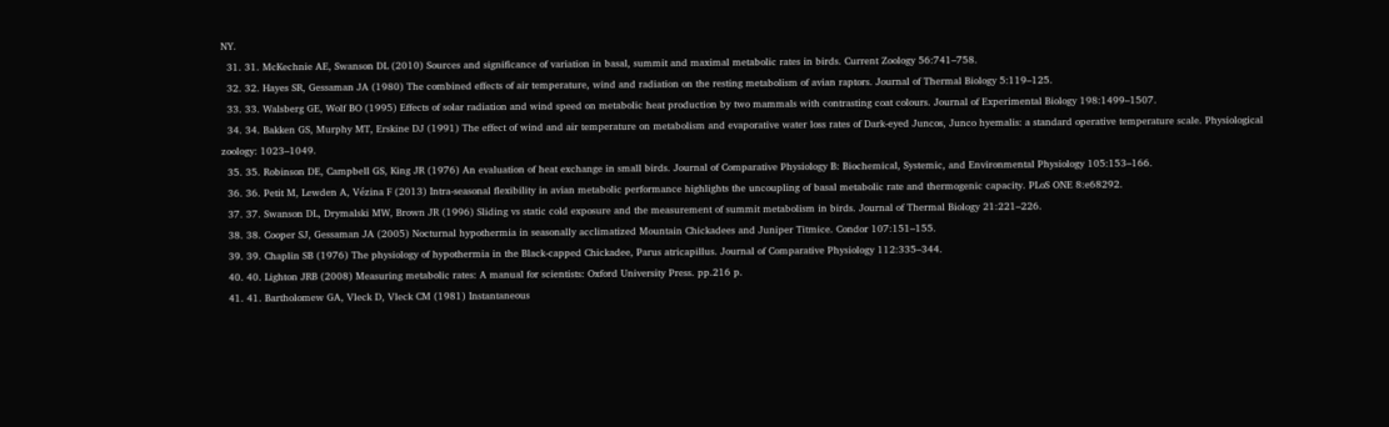NY.
  31. 31. McKechnie AE, Swanson DL (2010) Sources and significance of variation in basal, summit and maximal metabolic rates in birds. Current Zoology 56:741–758.
  32. 32. Hayes SR, Gessaman JA (1980) The combined effects of air temperature, wind and radiation on the resting metabolism of avian raptors. Journal of Thermal Biology 5:119–125.
  33. 33. Walsberg GE, Wolf BO (1995) Effects of solar radiation and wind speed on metabolic heat production by two mammals with contrasting coat colours. Journal of Experimental Biology 198:1499–1507.
  34. 34. Bakken GS, Murphy MT, Erskine DJ (1991) The effect of wind and air temperature on metabolism and evaporative water loss rates of Dark-eyed Juncos, Junco hyemalis: a standard operative temperature scale. Physiological zoology: 1023–1049.
  35. 35. Robinson DE, Campbell GS, King JR (1976) An evaluation of heat exchange in small birds. Journal of Comparative Physiology B: Biochemical, Systemic, and Environmental Physiology 105:153–166.
  36. 36. Petit M, Lewden A, Vézina F (2013) Intra-seasonal flexibility in avian metabolic performance highlights the uncoupling of basal metabolic rate and thermogenic capacity. PLoS ONE 8:e68292.
  37. 37. Swanson DL, Drymalski MW, Brown JR (1996) Sliding vs static cold exposure and the measurement of summit metabolism in birds. Journal of Thermal Biology 21:221–226.
  38. 38. Cooper SJ, Gessaman JA (2005) Nocturnal hypothermia in seasonally acclimatized Mountain Chickadees and Juniper Titmice. Condor 107:151–155.
  39. 39. Chaplin SB (1976) The physiology of hypothermia in the Black-capped Chickadee, Parus atricapillus. Journal of Comparative Physiology 112:335–344.
  40. 40. Lighton JRB (2008) Measuring metabolic rates: A manual for scientists: Oxford University Press. pp.216 p.
  41. 41. Bartholomew GA, Vleck D, Vleck CM (1981) Instantaneous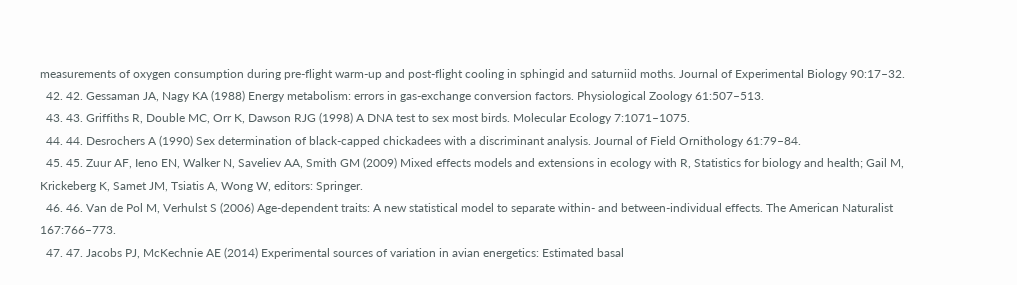measurements of oxygen consumption during pre-flight warm-up and post-flight cooling in sphingid and saturniid moths. Journal of Experimental Biology 90:17–32.
  42. 42. Gessaman JA, Nagy KA (1988) Energy metabolism: errors in gas-exchange conversion factors. Physiological Zoology 61:507–513.
  43. 43. Griffiths R, Double MC, Orr K, Dawson RJG (1998) A DNA test to sex most birds. Molecular Ecology 7:1071–1075.
  44. 44. Desrochers A (1990) Sex determination of black-capped chickadees with a discriminant analysis. Journal of Field Ornithology 61:79–84.
  45. 45. Zuur AF, Ieno EN, Walker N, Saveliev AA, Smith GM (2009) Mixed effects models and extensions in ecology with R, Statistics for biology and health; Gail M, Krickeberg K, Samet JM, Tsiatis A, Wong W, editors: Springer.
  46. 46. Van de Pol M, Verhulst S (2006) Age-dependent traits: A new statistical model to separate within- and between-individual effects. The American Naturalist 167:766–773.
  47. 47. Jacobs PJ, McKechnie AE (2014) Experimental sources of variation in avian energetics: Estimated basal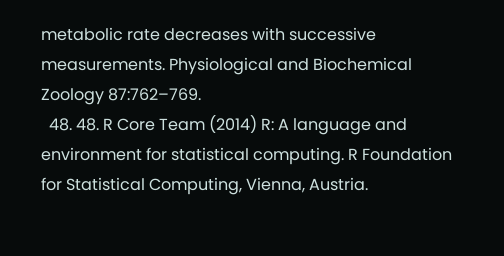metabolic rate decreases with successive measurements. Physiological and Biochemical Zoology 87:762–769.
  48. 48. R Core Team (2014) R: A language and environment for statistical computing. R Foundation for Statistical Computing, Vienna, Austria.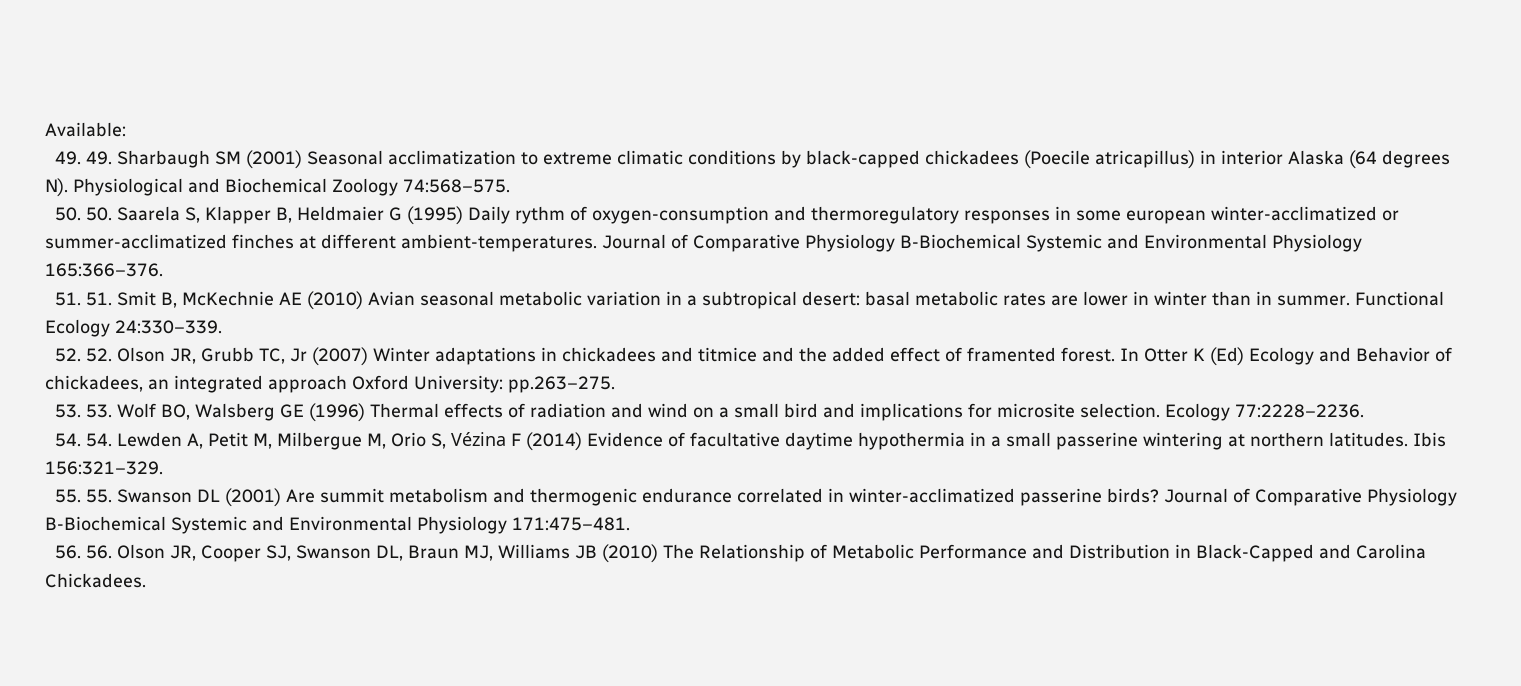Available:
  49. 49. Sharbaugh SM (2001) Seasonal acclimatization to extreme climatic conditions by black-capped chickadees (Poecile atricapillus) in interior Alaska (64 degrees N). Physiological and Biochemical Zoology 74:568–575.
  50. 50. Saarela S, Klapper B, Heldmaier G (1995) Daily rythm of oxygen-consumption and thermoregulatory responses in some european winter-acclimatized or summer-acclimatized finches at different ambient-temperatures. Journal of Comparative Physiology B-Biochemical Systemic and Environmental Physiology 165:366–376.
  51. 51. Smit B, McKechnie AE (2010) Avian seasonal metabolic variation in a subtropical desert: basal metabolic rates are lower in winter than in summer. Functional Ecology 24:330–339.
  52. 52. Olson JR, Grubb TC, Jr (2007) Winter adaptations in chickadees and titmice and the added effect of framented forest. In Otter K (Ed) Ecology and Behavior of chickadees, an integrated approach Oxford University: pp.263–275.
  53. 53. Wolf BO, Walsberg GE (1996) Thermal effects of radiation and wind on a small bird and implications for microsite selection. Ecology 77:2228–2236.
  54. 54. Lewden A, Petit M, Milbergue M, Orio S, Vézina F (2014) Evidence of facultative daytime hypothermia in a small passerine wintering at northern latitudes. Ibis 156:321–329.
  55. 55. Swanson DL (2001) Are summit metabolism and thermogenic endurance correlated in winter-acclimatized passerine birds? Journal of Comparative Physiology B-Biochemical Systemic and Environmental Physiology 171:475–481.
  56. 56. Olson JR, Cooper SJ, Swanson DL, Braun MJ, Williams JB (2010) The Relationship of Metabolic Performance and Distribution in Black-Capped and Carolina Chickadees.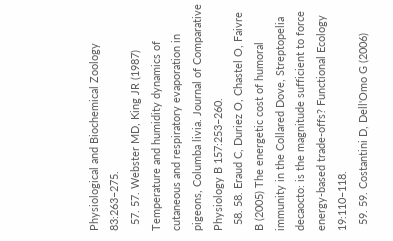Physiological and Biochemical Zoology 83:263–275.
  57. 57. Webster MD, King JR (1987) Temperature and humidity dynamics of cutaneous and respiratory evaporation in pigeons, Columba livia. Journal of Comparative Physiology B 157:253–260.
  58. 58. Eraud C, Duriez O, Chastel O, Faivre B (2005) The energetic cost of humoral immunity in the Collared Dove, Streptopelia decaocto: is the magnitude sufficient to force energy-based trade-offs? Functional Ecology 19:110–118.
  59. 59. Costantini D, Dell'Omo G (2006)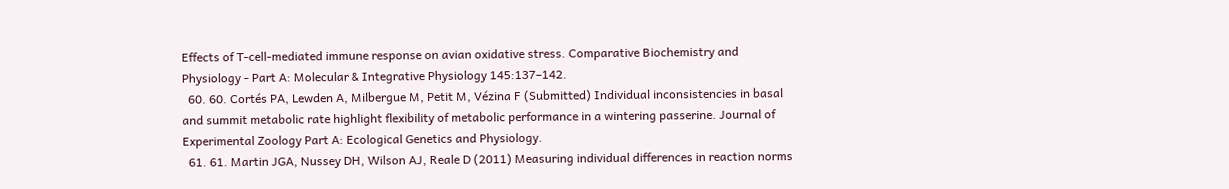Effects of T-cell-mediated immune response on avian oxidative stress. Comparative Biochemistry and Physiology - Part A: Molecular & Integrative Physiology 145:137–142.
  60. 60. Cortés PA, Lewden A, Milbergue M, Petit M, Vézina F (Submitted) Individual inconsistencies in basal and summit metabolic rate highlight flexibility of metabolic performance in a wintering passerine. Journal of Experimental Zoology Part A: Ecological Genetics and Physiology.
  61. 61. Martin JGA, Nussey DH, Wilson AJ, Reale D (2011) Measuring individual differences in reaction norms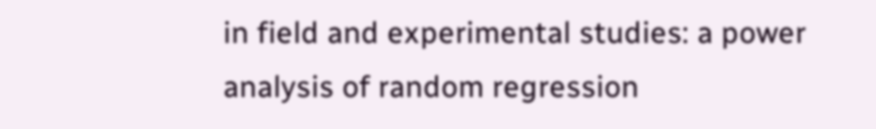in field and experimental studies: a power analysis of random regression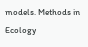models. Methods in Ecology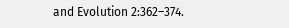and Evolution 2:362–374.